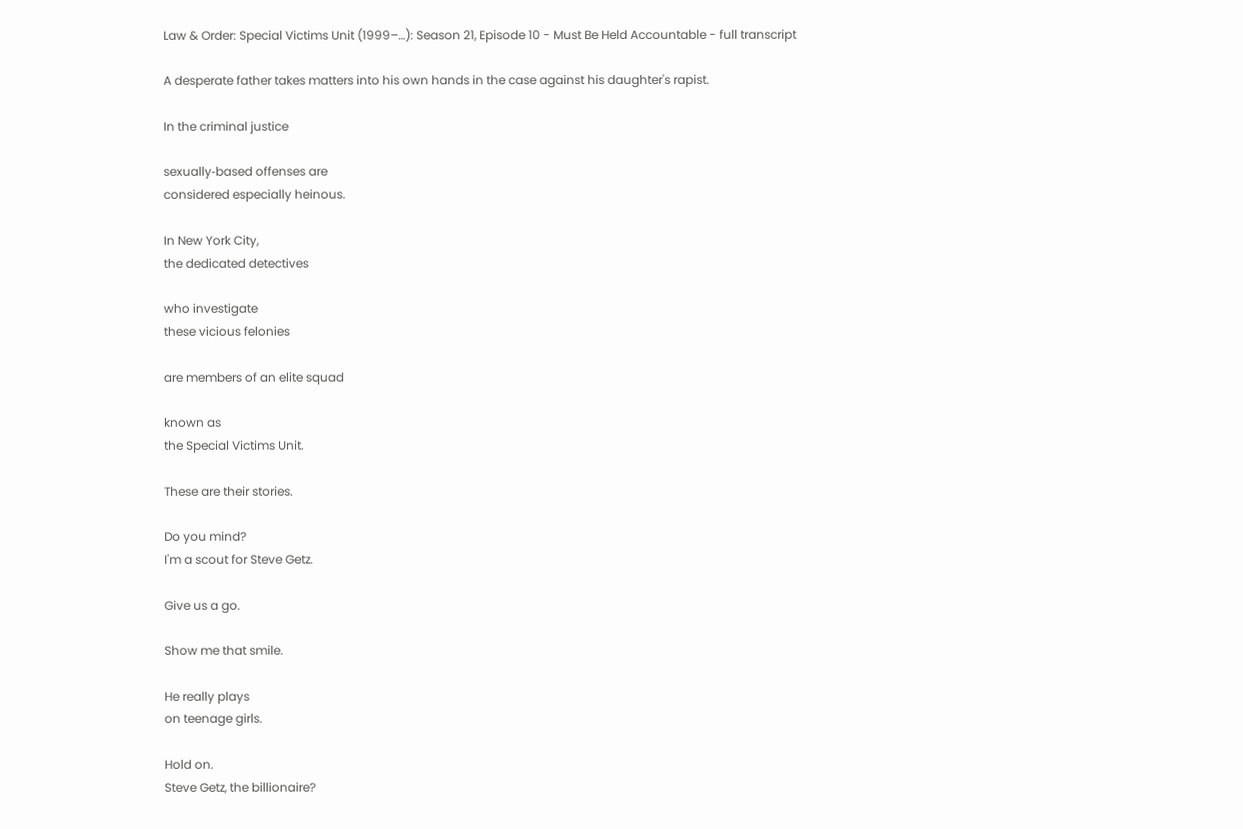Law & Order: Special Victims Unit (1999–…): Season 21, Episode 10 - Must Be Held Accountable - full transcript

A desperate father takes matters into his own hands in the case against his daughter's rapist.

In the criminal justice

sexually‐based offenses are
considered especially heinous.

In New York City,
the dedicated detectives

who investigate
these vicious felonies

are members of an elite squad

known as
the Special Victims Unit.

These are their stories.

Do you mind?
I'm a scout for Steve Getz.

Give us a go.

Show me that smile.

He really plays
on teenage girls.

Hold on.
Steve Getz, the billionaire?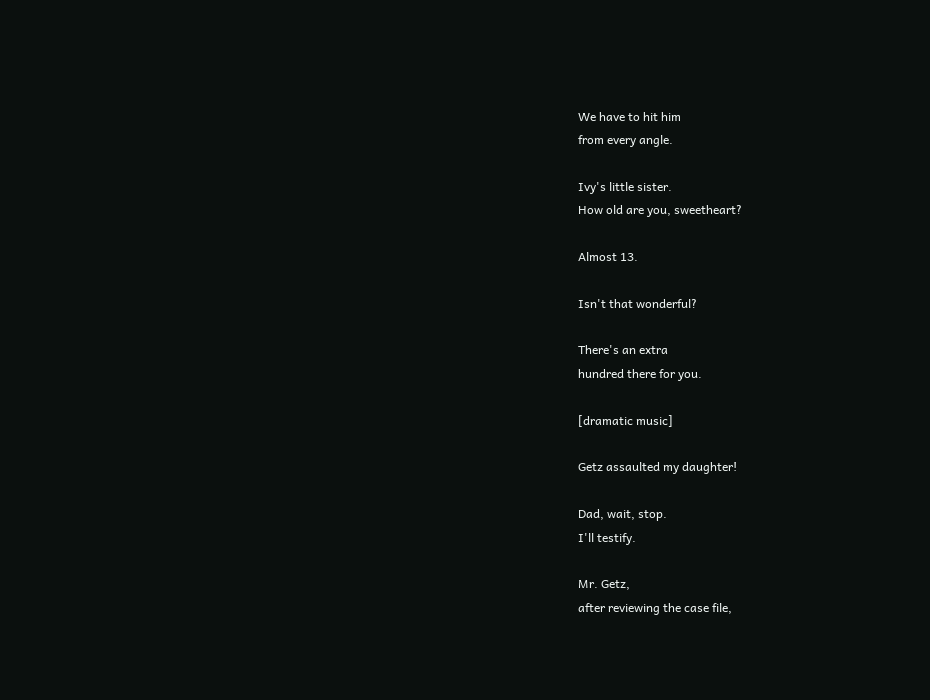We have to hit him
from every angle.

Ivy's little sister.
How old are you, sweetheart?

Almost 13.

Isn't that wonderful?

There's an extra
hundred there for you.

[dramatic music]

Getz assaulted my daughter!

Dad, wait, stop.
I'll testify.

Mr. Getz,
after reviewing the case file,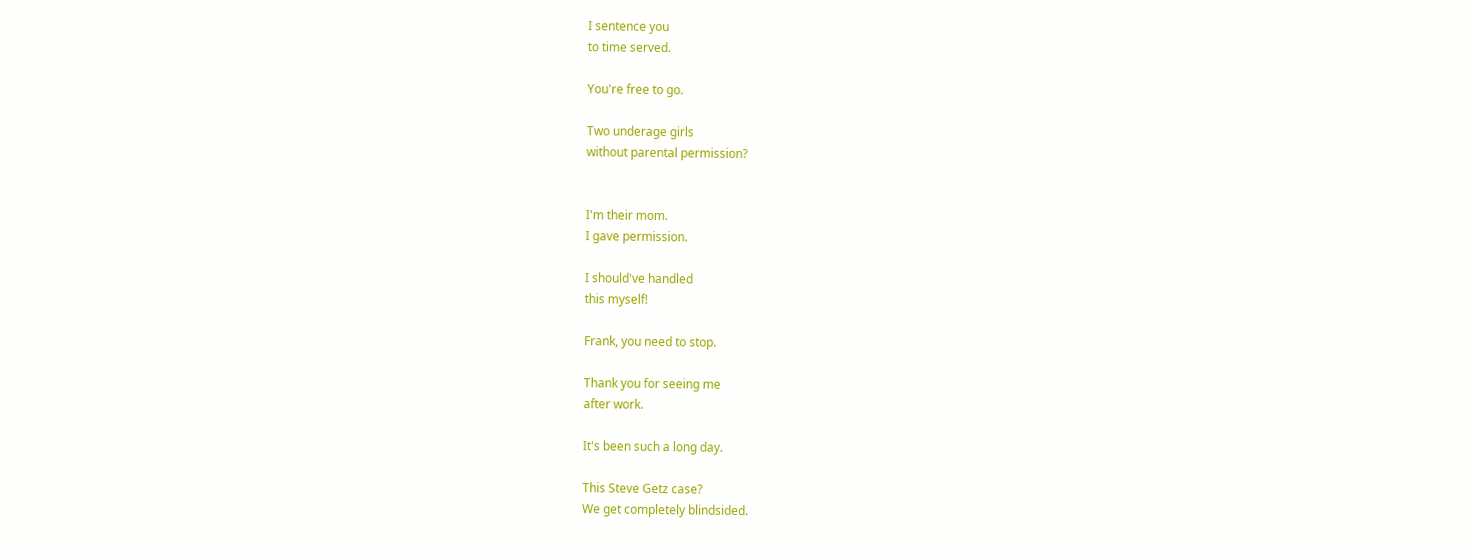I sentence you
to time served.

You're free to go.

Two underage girls
without parental permission?


I'm their mom.
I gave permission.

I should've handled
this myself!

Frank, you need to stop.

Thank you for seeing me
after work.

It's been such a long day.

This Steve Getz case?
We get completely blindsided.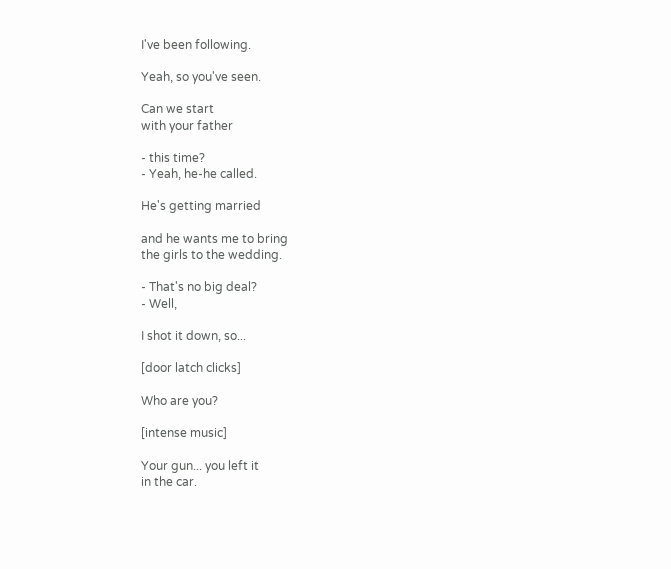I've been following.

Yeah, so you've seen.

Can we start
with your father

- this time?
- Yeah, he-he called.

He's getting married

and he wants me to bring
the girls to the wedding.

- That's no big deal?
- Well,

I shot it down, so...

[door latch clicks]

Who are you?

[intense music]

Your gun... you left it
in the car.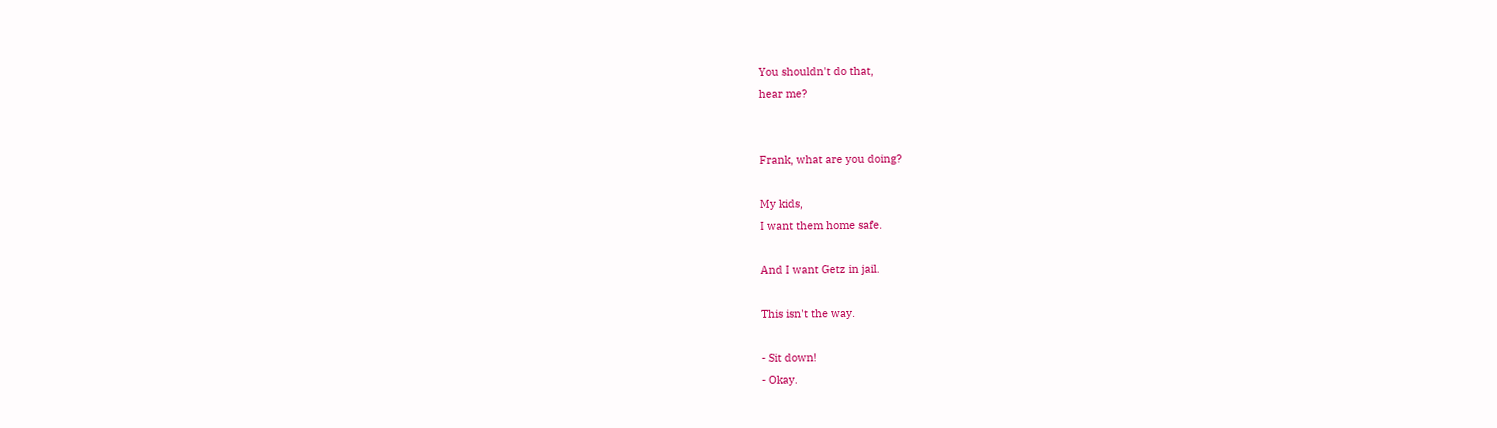You shouldn't do that,
hear me?


Frank, what are you doing?

My kids,
I want them home safe.

And I want Getz in jail.

This isn't the way.

- Sit down!
- Okay.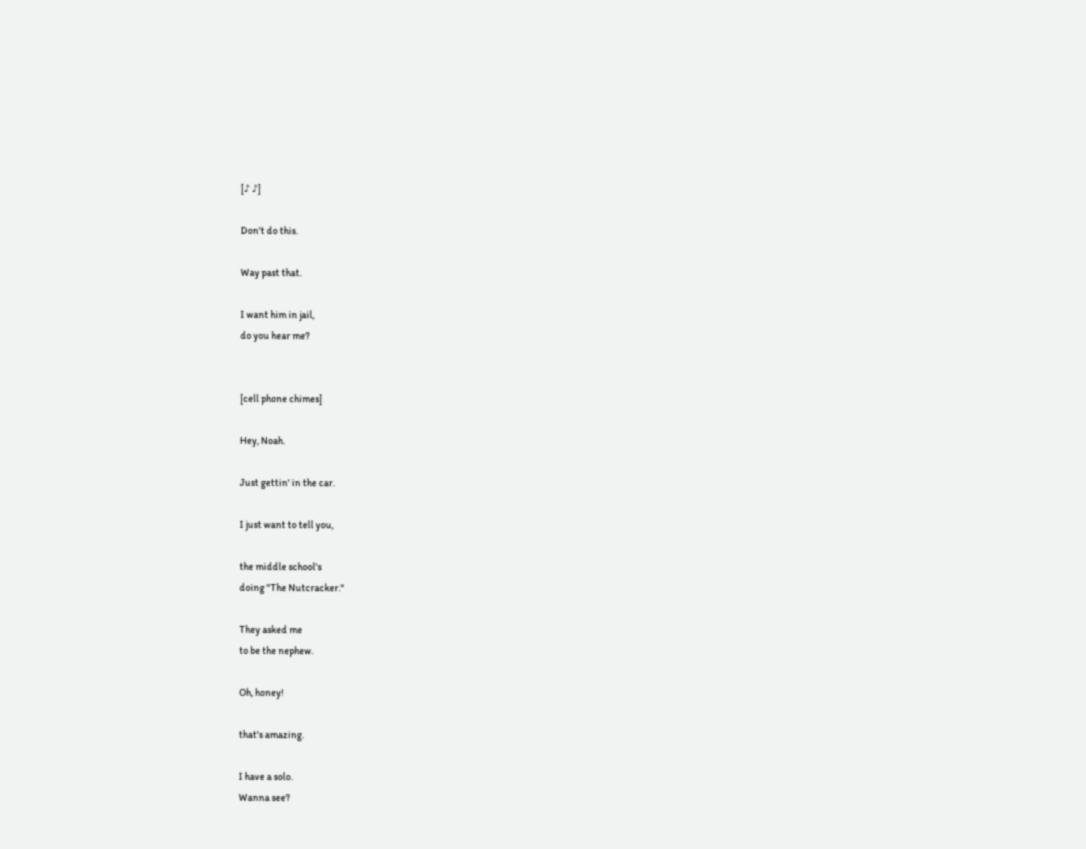[♪ ♪]

Don't do this.

Way past that.

I want him in jail,
do you hear me?


[cell phone chimes]

Hey, Noah.

Just gettin' in the car.

I just want to tell you,

the middle school's
doing "The Nutcracker."

They asked me
to be the nephew.

Oh, honey!

that's amazing.

I have a solo.
Wanna see?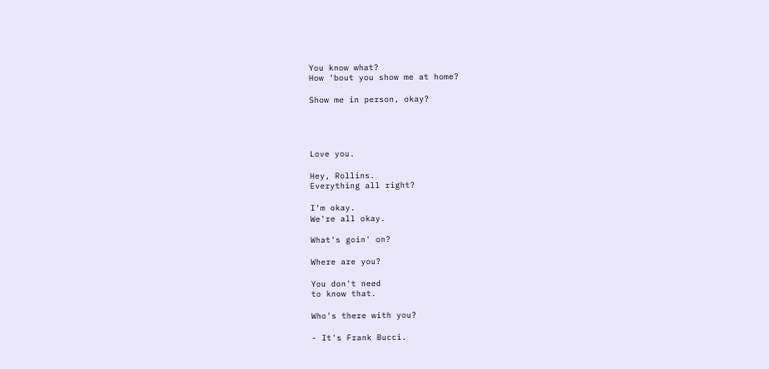You know what?
How 'bout you show me at home?

Show me in person, okay?




Love you.

Hey, Rollins.
Everything all right?

I'm okay.
We're all okay.

What's goin' on?

Where are you?

You don't need
to know that.

Who's there with you?

- It's Frank Bucci.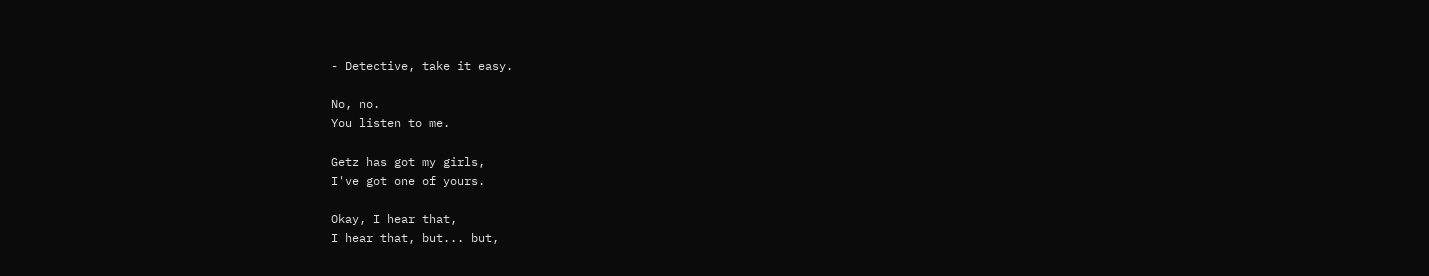- Detective, take it easy.

No, no.
You listen to me.

Getz has got my girls,
I've got one of yours.

Okay, I hear that,
I hear that, but... but,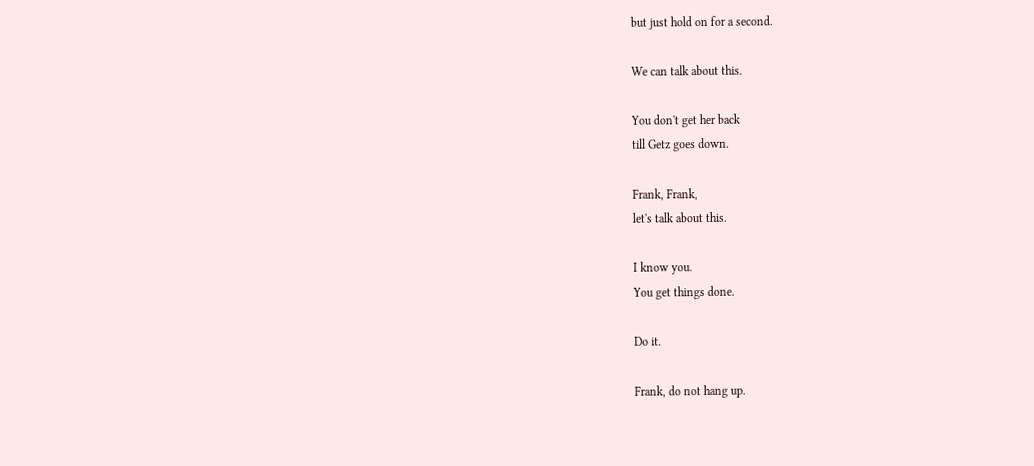but just hold on for a second.

We can talk about this.

You don't get her back
till Getz goes down.

Frank, Frank,
let's talk about this.

I know you.
You get things done.

Do it.

Frank, do not hang up.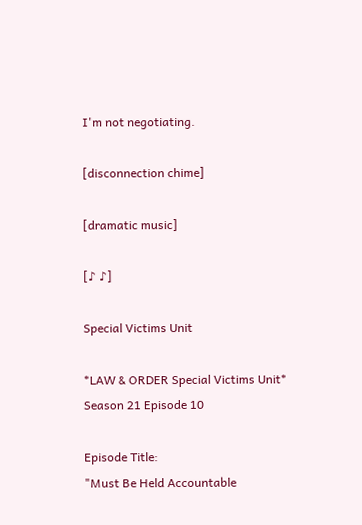I'm not negotiating.

[disconnection chime]

[dramatic music]

[♪ ♪]

Special Victims Unit

*LAW & ORDER Special Victims Unit*
Season 21 Episode 10

Episode Title:
"Must Be Held Accountable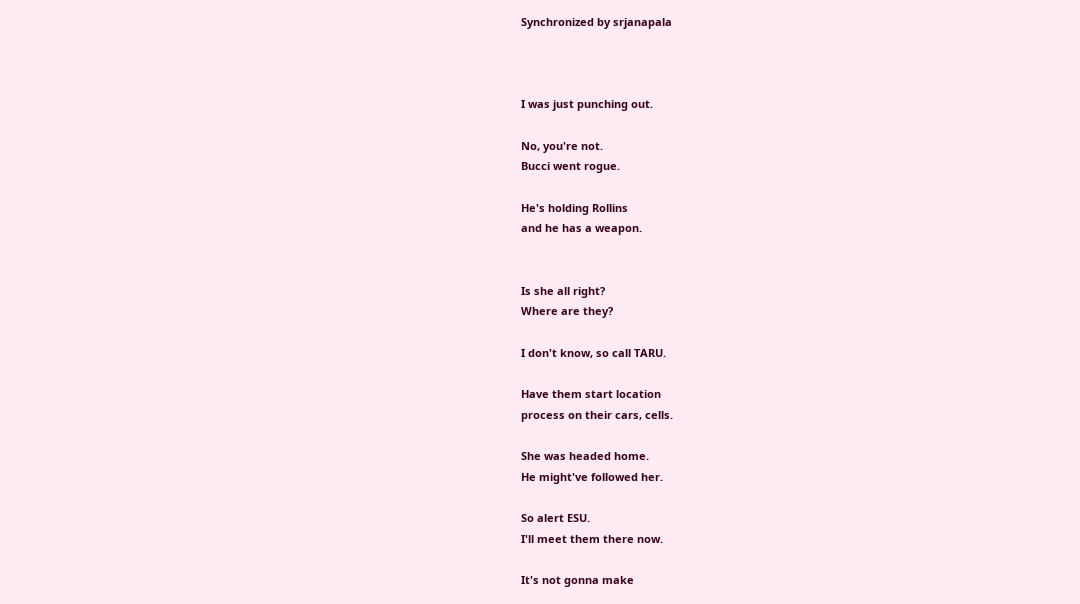Synchronized by srjanapala



I was just punching out.

No, you're not.
Bucci went rogue.

He's holding Rollins
and he has a weapon.


Is she all right?
Where are they?

I don't know, so call TARU.

Have them start location
process on their cars, cells.

She was headed home.
He might've followed her.

So alert ESU.
I'll meet them there now.

It's not gonna make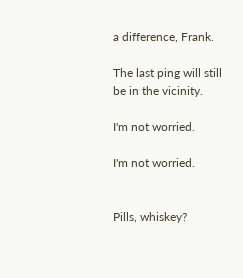a difference, Frank.

The last ping will still
be in the vicinity.

I'm not worried.

I'm not worried.


Pills, whiskey?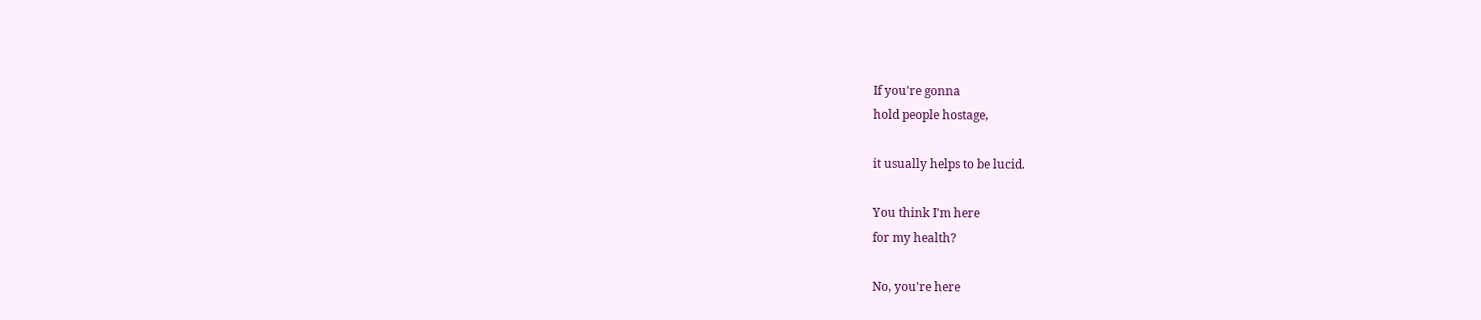If you're gonna
hold people hostage,

it usually helps to be lucid.

You think I'm here
for my health?

No, you're here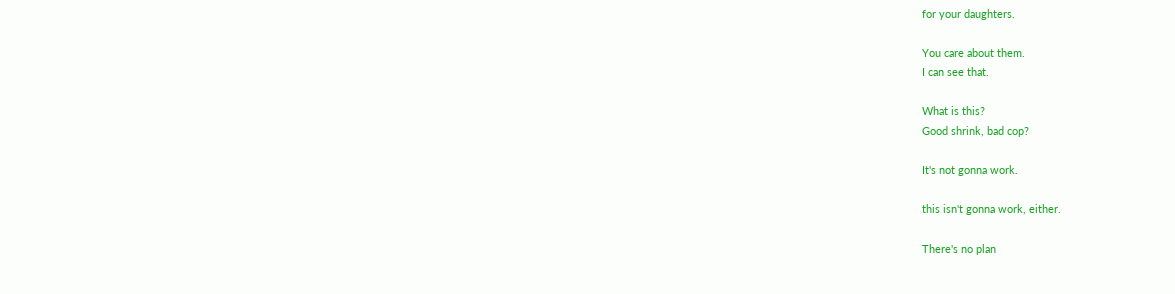for your daughters.

You care about them.
I can see that.

What is this?
Good shrink, bad cop?

It's not gonna work.

this isn't gonna work, either.

There's no plan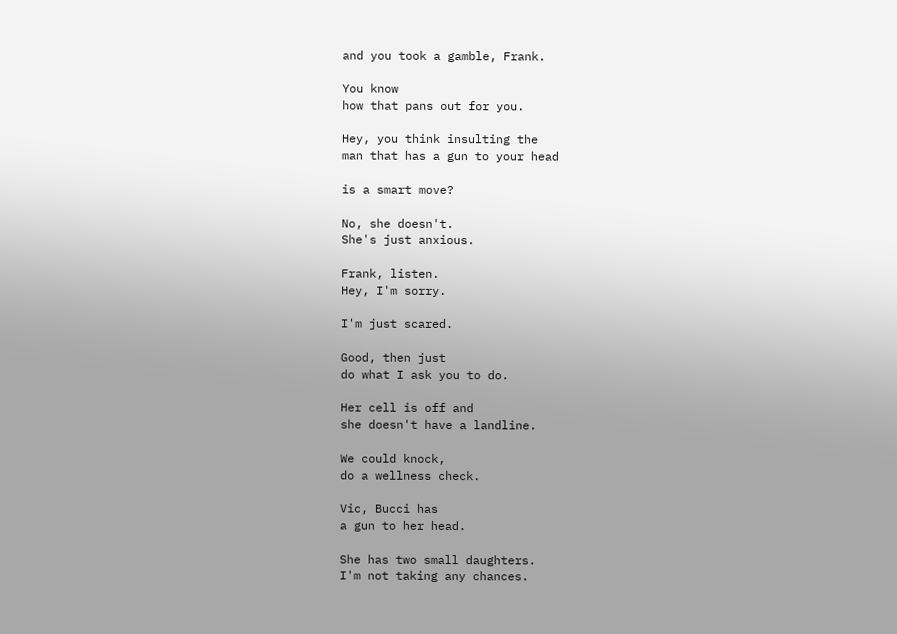and you took a gamble, Frank.

You know
how that pans out for you.

Hey, you think insulting the
man that has a gun to your head

is a smart move?

No, she doesn't.
She's just anxious.

Frank, listen.
Hey, I'm sorry.

I'm just scared.

Good, then just
do what I ask you to do.

Her cell is off and
she doesn't have a landline.

We could knock,
do a wellness check.

Vic, Bucci has
a gun to her head.

She has two small daughters.
I'm not taking any chances.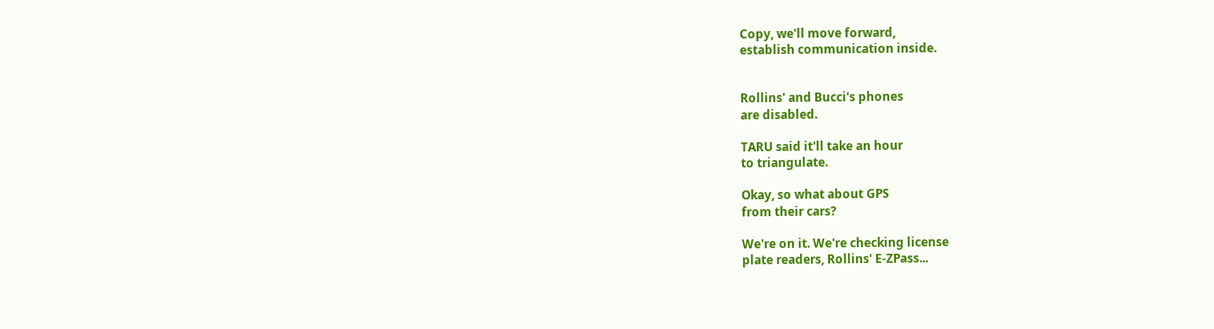Copy, we'll move forward,
establish communication inside.


Rollins' and Bucci's phones
are disabled.

TARU said it'll take an hour
to triangulate.

Okay, so what about GPS
from their cars?

We're on it. We're checking license
plate readers, Rollins' E‐ZPass...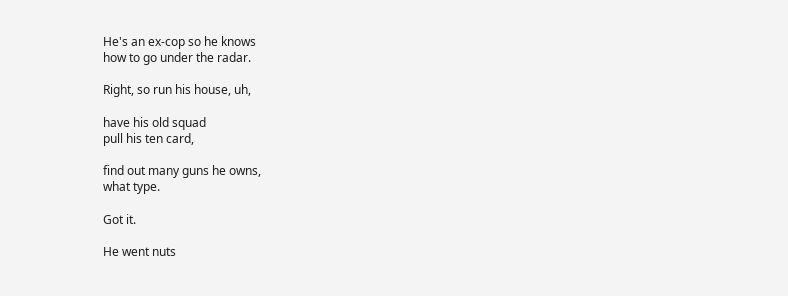He's an ex‐cop so he knows
how to go under the radar.

Right, so run his house, uh,

have his old squad
pull his ten card,

find out many guns he owns,
what type.

Got it.

He went nuts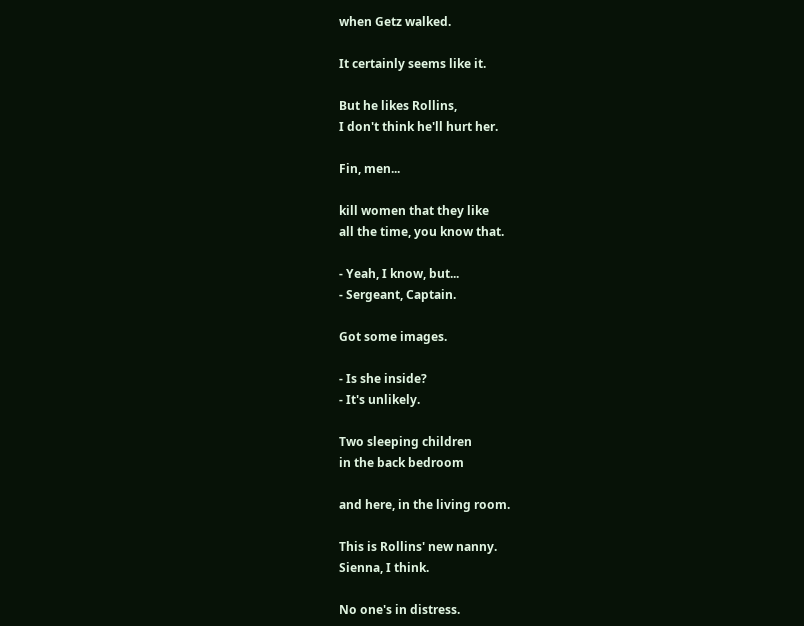when Getz walked.

It certainly seems like it.

But he likes Rollins,
I don't think he'll hurt her.

Fin, men...

kill women that they like
all the time, you know that.

- Yeah, I know, but...
- Sergeant, Captain.

Got some images.

- Is she inside?
- It's unlikely.

Two sleeping children
in the back bedroom

and here, in the living room.

This is Rollins' new nanny.
Sienna, I think.

No one's in distress.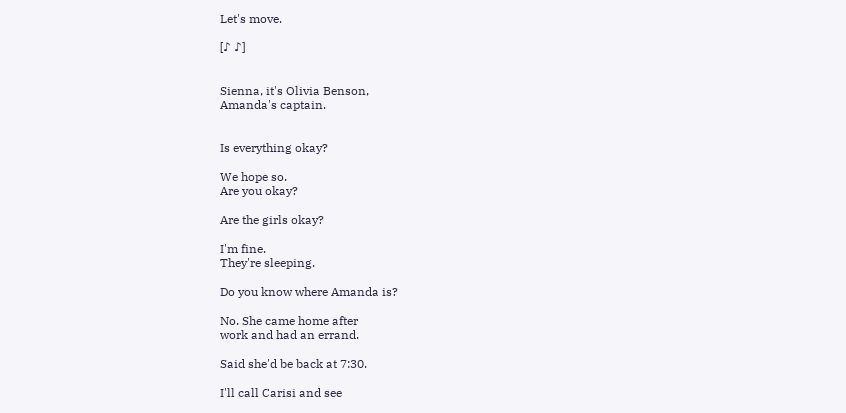Let's move.

[♪ ♪]


Sienna, it's Olivia Benson,
Amanda's captain.


Is everything okay?

We hope so.
Are you okay?

Are the girls okay?

I'm fine.
They're sleeping.

Do you know where Amanda is?

No. She came home after
work and had an errand.

Said she'd be back at 7:30.

I'll call Carisi and see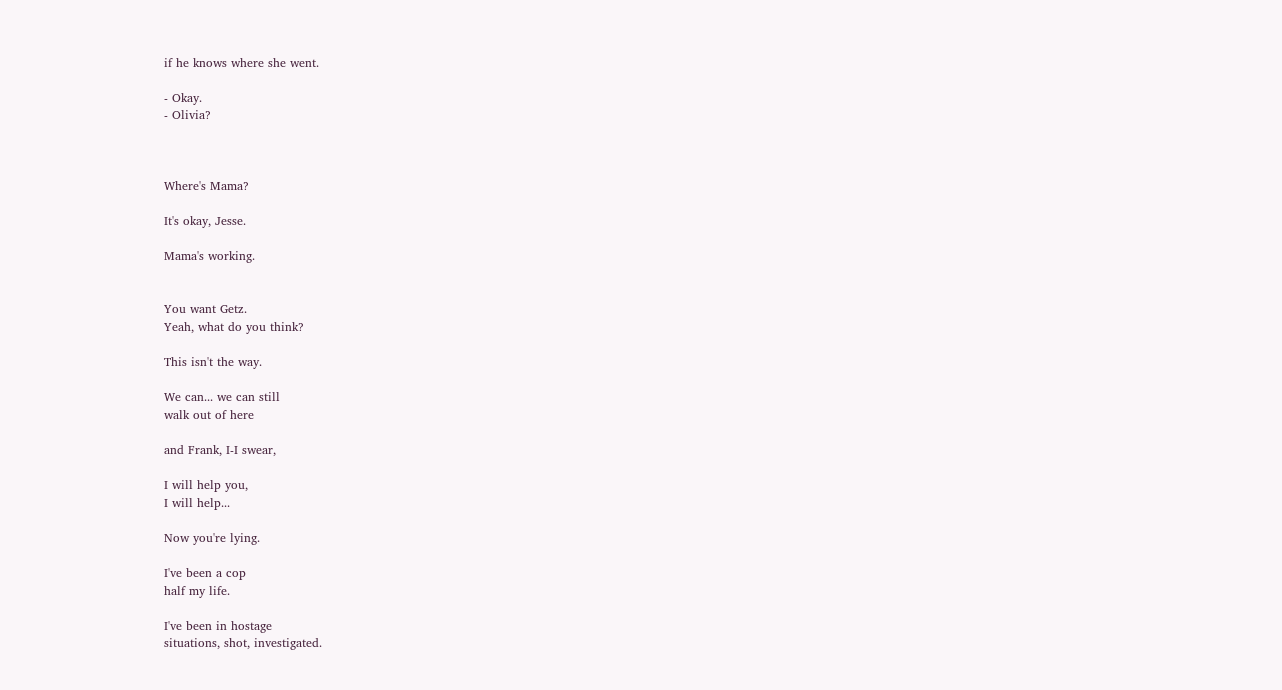if he knows where she went.

- Okay.
- Olivia?



Where's Mama?

It's okay, Jesse.

Mama's working.


You want Getz.
Yeah, what do you think?

This isn't the way.

We can... we can still
walk out of here

and Frank, I‐I swear,

I will help you,
I will help...

Now you're lying.

I've been a cop
half my life.

I've been in hostage
situations, shot, investigated.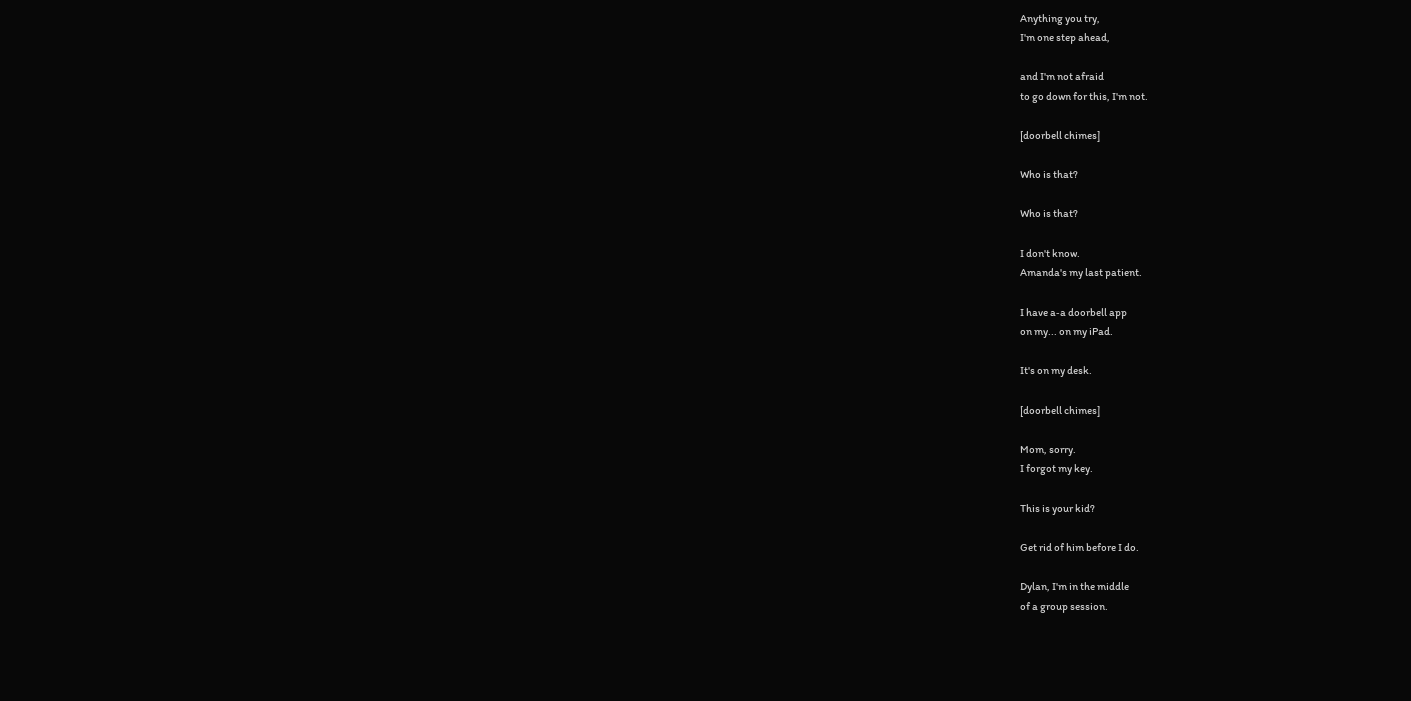Anything you try,
I'm one step ahead,

and I'm not afraid
to go down for this, I'm not.

[doorbell chimes]

Who is that?

Who is that?

I don't know.
Amanda's my last patient.

I have a‐a doorbell app
on my... on my iPad.

It's on my desk.

[doorbell chimes]

Mom, sorry.
I forgot my key.

This is your kid?

Get rid of him before I do.

Dylan, I'm in the middle
of a group session.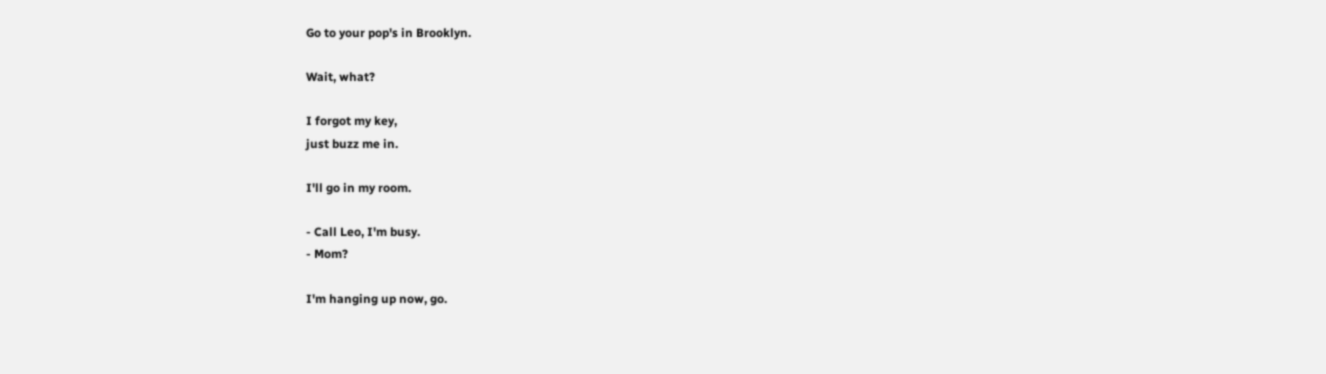Go to your pop's in Brooklyn.

Wait, what?

I forgot my key,
just buzz me in.

I'll go in my room.

- Call Leo, I'm busy.
- Mom?

I'm hanging up now, go.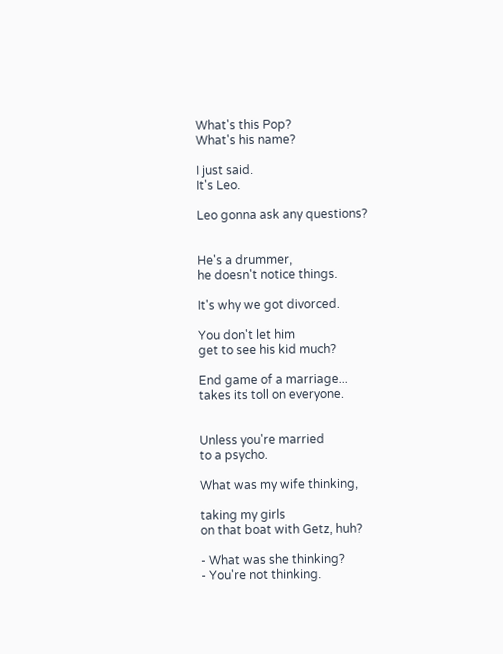What's this Pop?
What's his name?

I just said.
It's Leo.

Leo gonna ask any questions?


He's a drummer,
he doesn't notice things.

It's why we got divorced.

You don't let him
get to see his kid much?

End game of a marriage...
takes its toll on everyone.


Unless you're married
to a psycho.

What was my wife thinking,

taking my girls
on that boat with Getz, huh?

- What was she thinking?
- You're not thinking.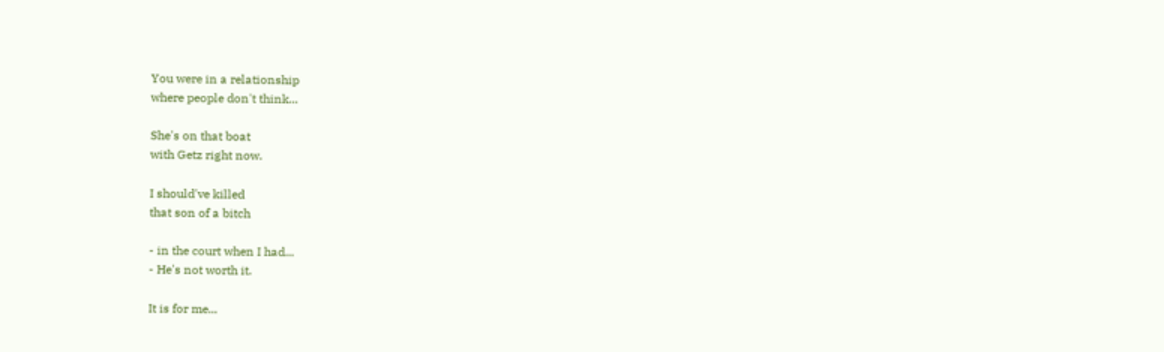You were in a relationship
where people don't think...

She's on that boat
with Getz right now.

I should've killed
that son of a bitch

- in the court when I had...
- He's not worth it.

It is for me...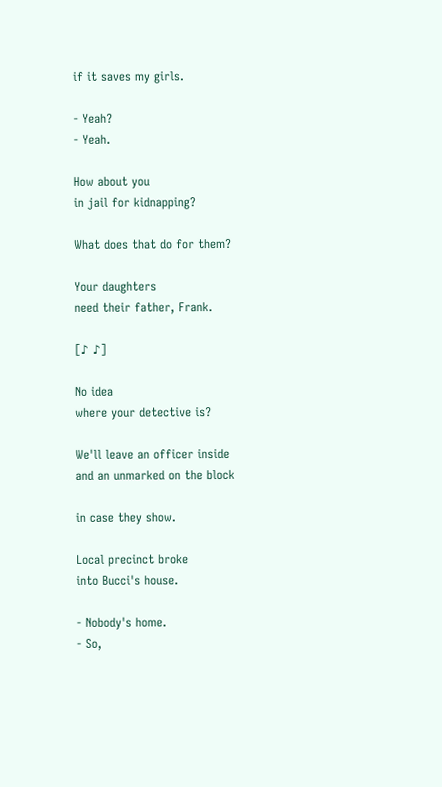if it saves my girls.

- Yeah?
- Yeah.

How about you
in jail for kidnapping?

What does that do for them?

Your daughters
need their father, Frank.

[♪ ♪]

No idea
where your detective is?

We'll leave an officer inside
and an unmarked on the block

in case they show.

Local precinct broke
into Bucci's house.

- Nobody's home.
- So,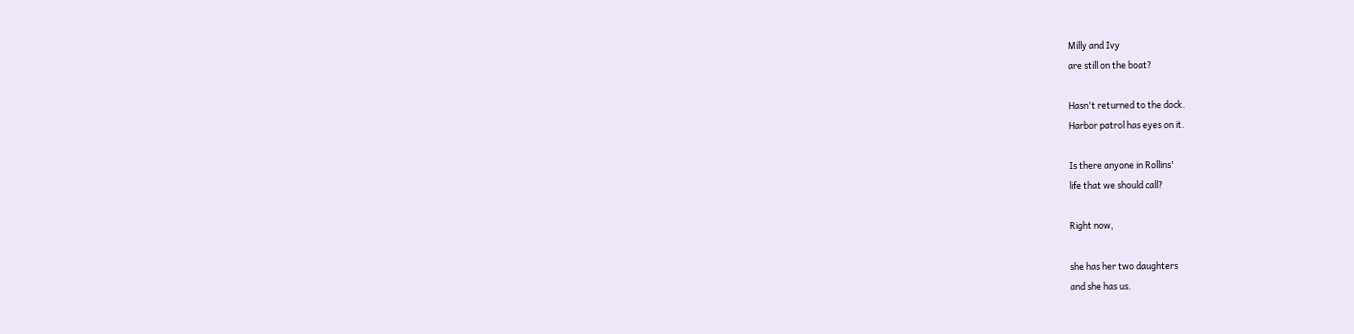Milly and Ivy
are still on the boat?

Hasn't returned to the dock.
Harbor patrol has eyes on it.

Is there anyone in Rollins'
life that we should call?

Right now,

she has her two daughters
and she has us.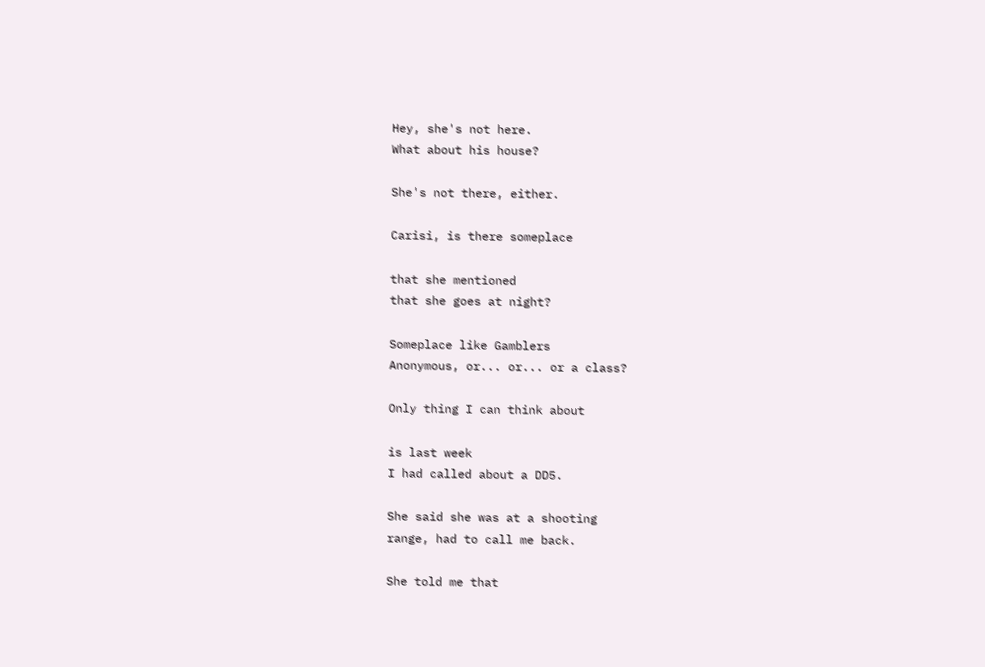Hey, she's not here.
What about his house?

She's not there, either.

Carisi, is there someplace

that she mentioned
that she goes at night?

Someplace like Gamblers
Anonymous, or... or... or a class?

Only thing I can think about

is last week
I had called about a DD5.

She said she was at a shooting
range, had to call me back.

She told me that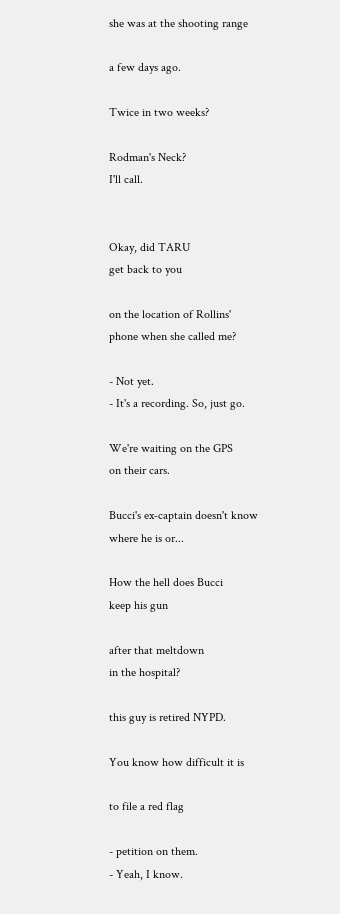she was at the shooting range

a few days ago.

Twice in two weeks?

Rodman's Neck?
I'll call.


Okay, did TARU
get back to you

on the location of Rollins'
phone when she called me?

- Not yet.
- It's a recording. So, just go.

We're waiting on the GPS
on their cars.

Bucci's ex‐captain doesn't know
where he is or...

How the hell does Bucci
keep his gun

after that meltdown
in the hospital?

this guy is retired NYPD.

You know how difficult it is

to file a red flag

- petition on them.
- Yeah, I know.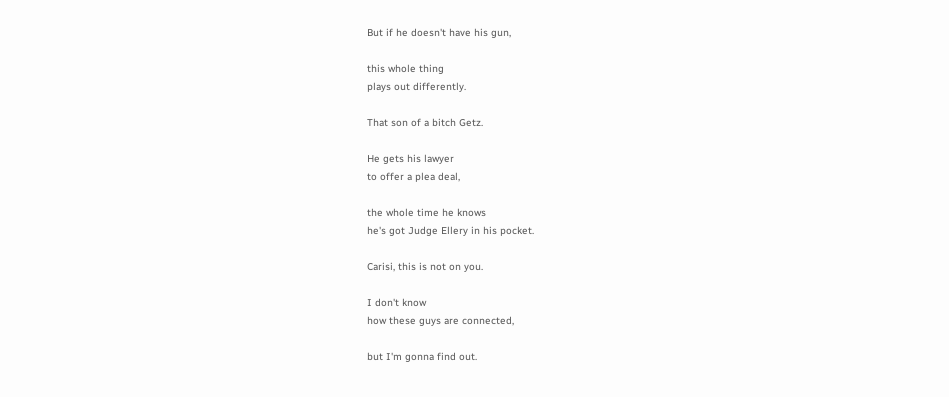But if he doesn't have his gun,

this whole thing
plays out differently.

That son of a bitch Getz.

He gets his lawyer
to offer a plea deal,

the whole time he knows
he's got Judge Ellery in his pocket.

Carisi, this is not on you.

I don't know
how these guys are connected,

but I'm gonna find out.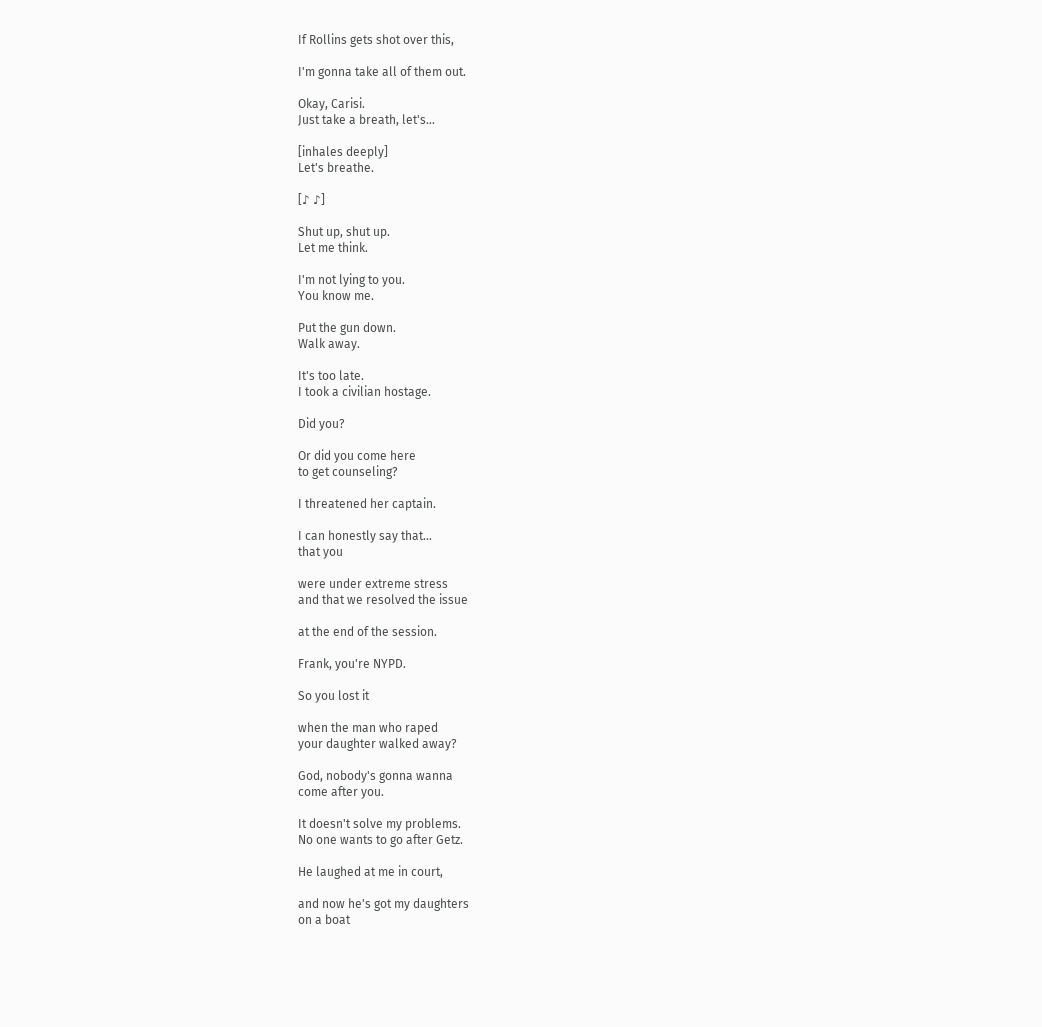If Rollins gets shot over this,

I'm gonna take all of them out.

Okay, Carisi.
Just take a breath, let's...

[inhales deeply]
Let's breathe.

[♪ ♪]

Shut up, shut up.
Let me think.

I'm not lying to you.
You know me.

Put the gun down.
Walk away.

It's too late.
I took a civilian hostage.

Did you?

Or did you come here
to get counseling?

I threatened her captain.

I can honestly say that...
that you

were under extreme stress
and that we resolved the issue

at the end of the session.

Frank, you're NYPD.

So you lost it

when the man who raped
your daughter walked away?

God, nobody's gonna wanna
come after you.

It doesn't solve my problems.
No one wants to go after Getz.

He laughed at me in court,

and now he's got my daughters
on a boat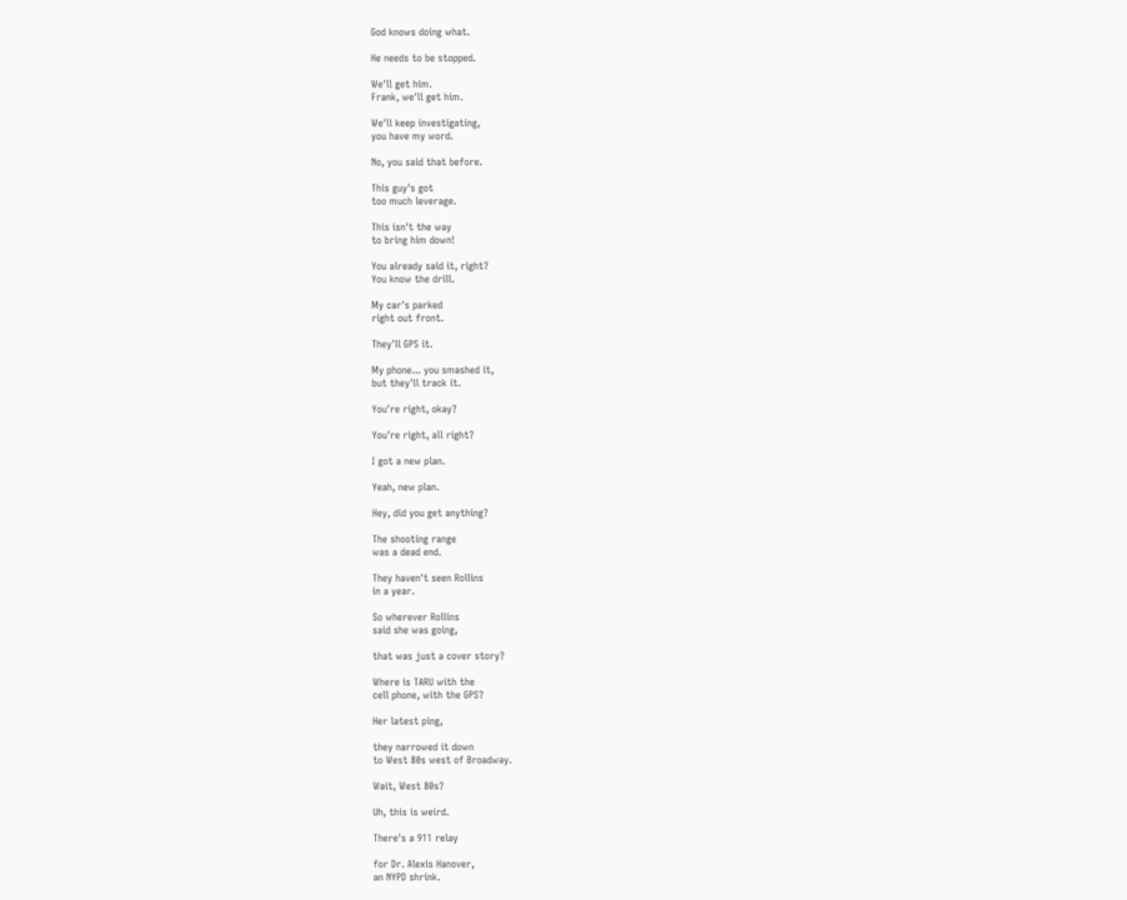God knows doing what.

He needs to be stopped.

We'll get him.
Frank, we'll get him.

We'll keep investigating,
you have my word.

No, you said that before.

This guy's got
too much leverage.

This isn't the way
to bring him down!

You already said it, right?
You know the drill.

My car's parked
right out front.

They'll GPS it.

My phone... you smashed it,
but they'll track it.

You're right, okay?

You're right, all right?

I got a new plan.

Yeah, new plan.

Hey, did you get anything?

The shooting range
was a dead end.

They haven't seen Rollins
in a year.

So wherever Rollins
said she was going,

that was just a cover story?

Where is TARU with the
cell phone, with the GPS?

Her latest ping,

they narrowed it down
to West 80s west of Broadway.

Wait, West 80s?

Uh, this is weird.

There's a 911 relay

for Dr. Alexis Hanover,
an NYPD shrink.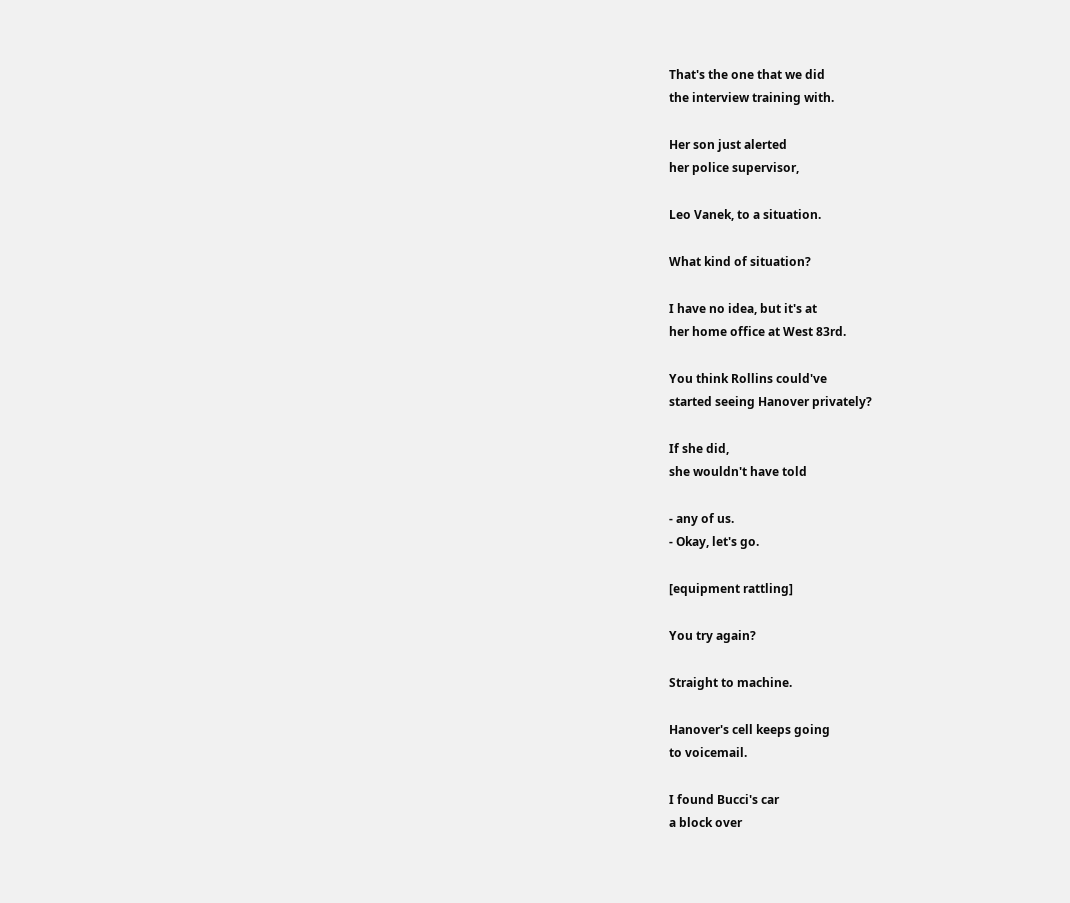That's the one that we did
the interview training with.

Her son just alerted
her police supervisor,

Leo Vanek, to a situation.

What kind of situation?

I have no idea, but it's at
her home office at West 83rd.

You think Rollins could've
started seeing Hanover privately?

If she did,
she wouldn't have told

- any of us.
- Okay, let's go.

[equipment rattling]

You try again?

Straight to machine.

Hanover's cell keeps going
to voicemail.

I found Bucci's car
a block over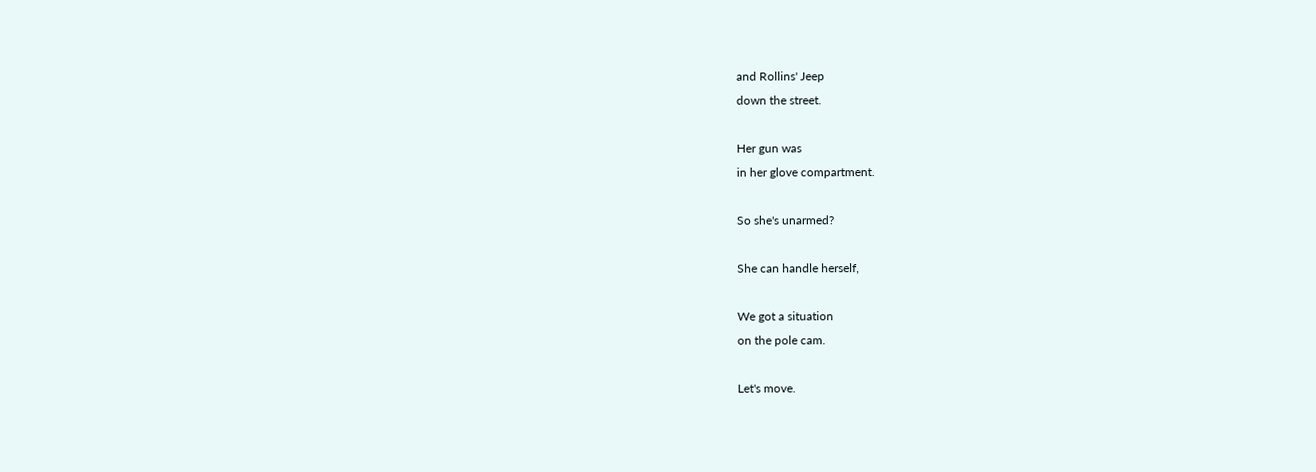and Rollins' Jeep
down the street.

Her gun was
in her glove compartment.

So she's unarmed?

She can handle herself,

We got a situation
on the pole cam.

Let's move.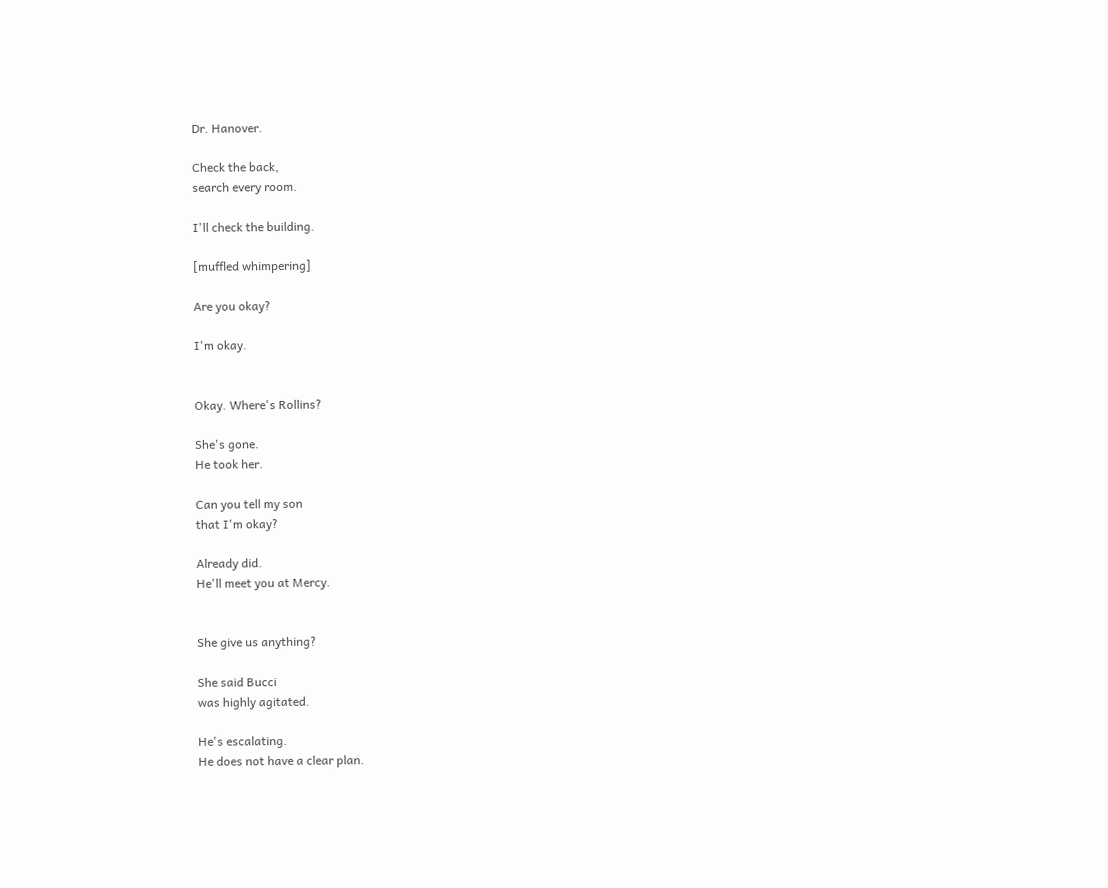Dr. Hanover.

Check the back,
search every room.

I'll check the building.

[muffled whimpering]

Are you okay?

I'm okay.


Okay. Where's Rollins?

She's gone.
He took her.

Can you tell my son
that I'm okay?

Already did.
He'll meet you at Mercy.


She give us anything?

She said Bucci
was highly agitated.

He's escalating.
He does not have a clear plan.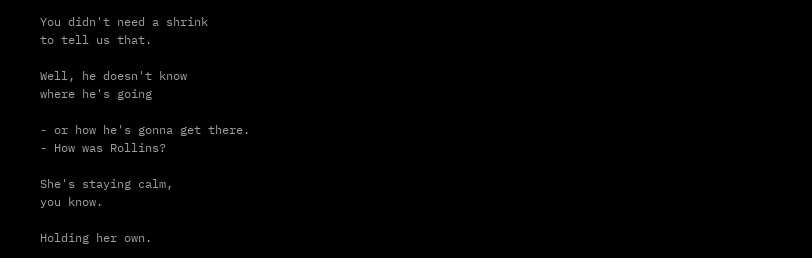You didn't need a shrink
to tell us that.

Well, he doesn't know
where he's going

- or how he's gonna get there.
- How was Rollins?

She's staying calm,
you know.

Holding her own.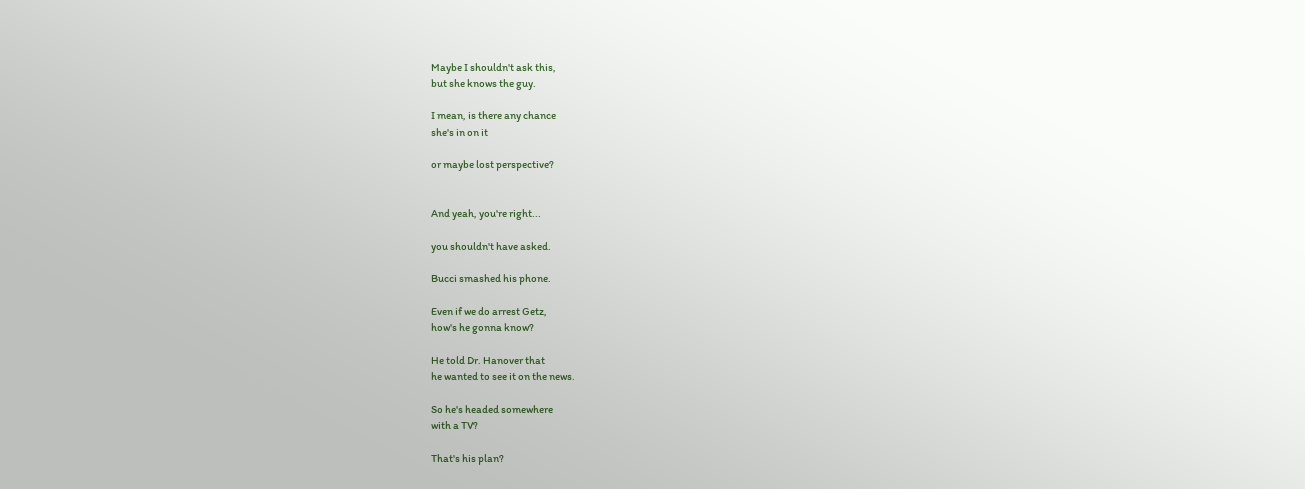Maybe I shouldn't ask this,
but she knows the guy.

I mean, is there any chance
she's in on it

or maybe lost perspective?


And yeah, you're right...

you shouldn't have asked.

Bucci smashed his phone.

Even if we do arrest Getz,
how's he gonna know?

He told Dr. Hanover that
he wanted to see it on the news.

So he's headed somewhere
with a TV?

That's his plan?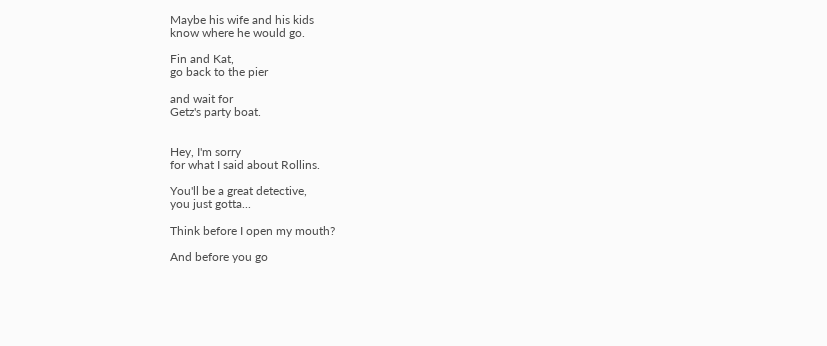Maybe his wife and his kids
know where he would go.

Fin and Kat,
go back to the pier

and wait for
Getz's party boat.


Hey, I'm sorry
for what I said about Rollins.

You'll be a great detective,
you just gotta...

Think before I open my mouth?

And before you go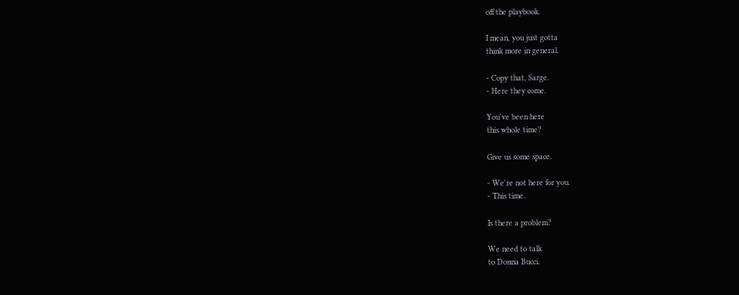off the playbook.

I mean, you just gotta
think more in general.

- Copy that, Sarge.
- Here they come.

You've been here
this whole time?

Give us some space.

- We're not here for you.
- This time.

Is there a problem?

We need to talk
to Donna Bucci.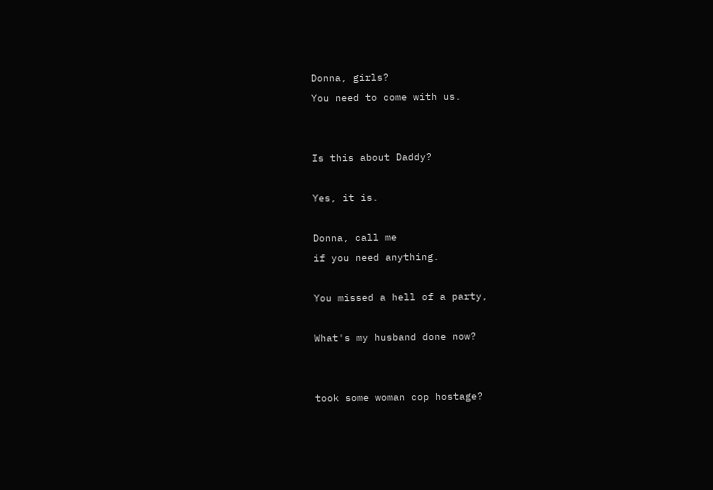Donna, girls?
You need to come with us.


Is this about Daddy?

Yes, it is.

Donna, call me
if you need anything.

You missed a hell of a party,

What's my husband done now?


took some woman cop hostage?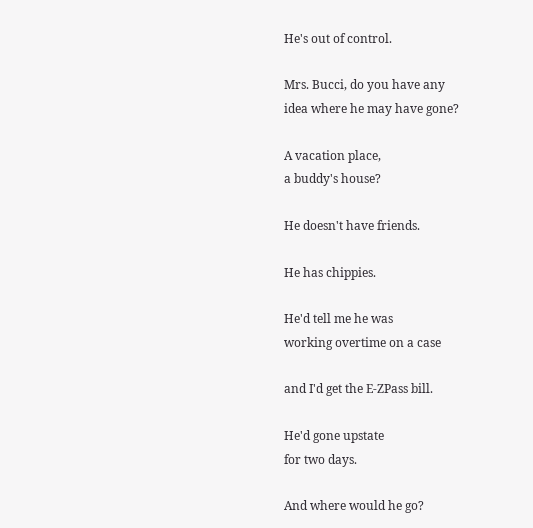He's out of control.

Mrs. Bucci, do you have any
idea where he may have gone?

A vacation place,
a buddy's house?

He doesn't have friends.

He has chippies.

He'd tell me he was
working overtime on a case

and I'd get the E‐ZPass bill.

He'd gone upstate
for two days.

And where would he go?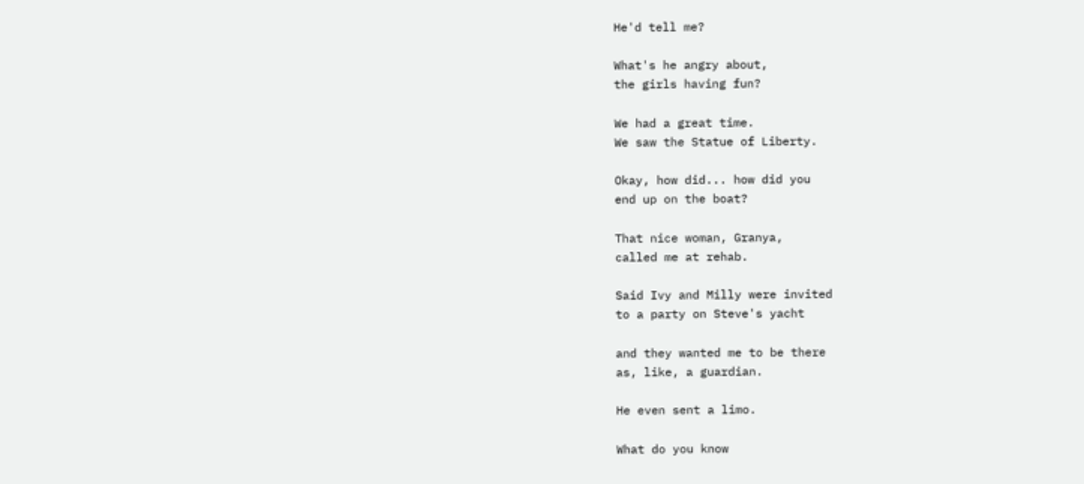He'd tell me?

What's he angry about,
the girls having fun?

We had a great time.
We saw the Statue of Liberty.

Okay, how did... how did you
end up on the boat?

That nice woman, Granya,
called me at rehab.

Said Ivy and Milly were invited
to a party on Steve's yacht

and they wanted me to be there
as, like, a guardian.

He even sent a limo.

What do you know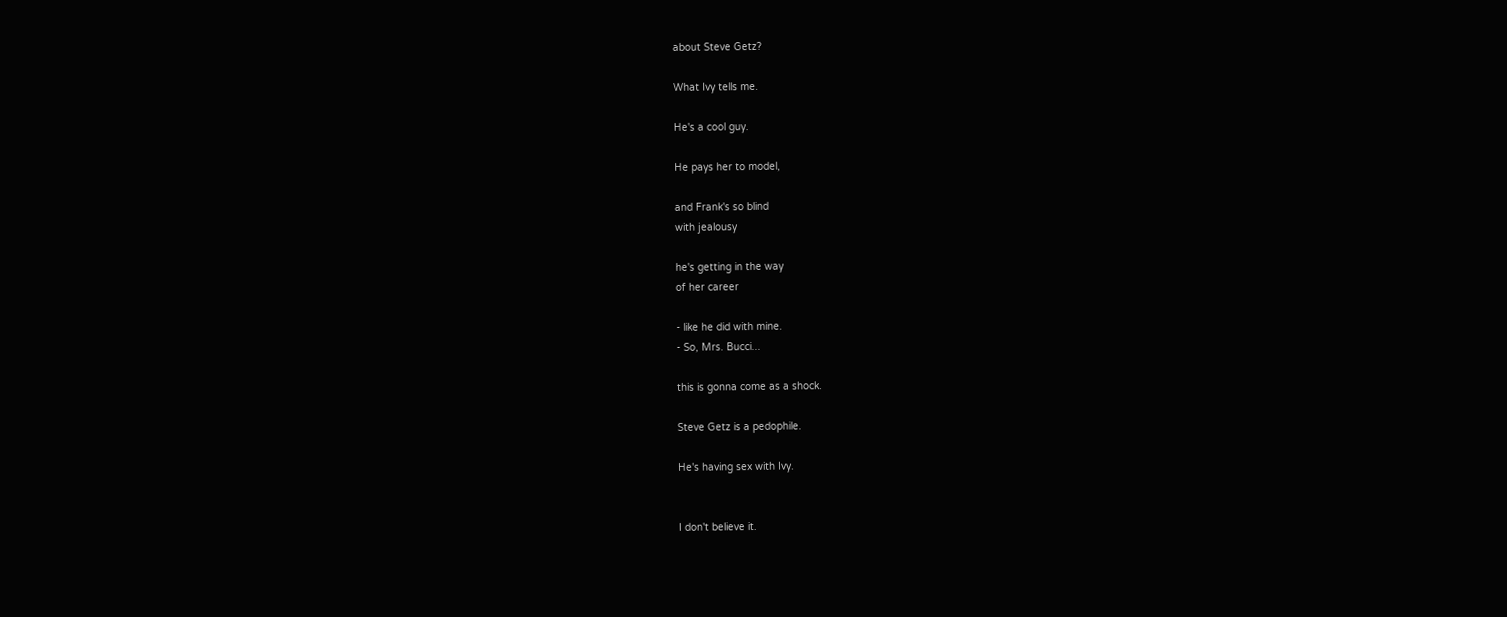about Steve Getz?

What Ivy tells me.

He's a cool guy.

He pays her to model,

and Frank's so blind
with jealousy

he's getting in the way
of her career

- like he did with mine.
- So, Mrs. Bucci...

this is gonna come as a shock.

Steve Getz is a pedophile.

He's having sex with Ivy.


I don't believe it.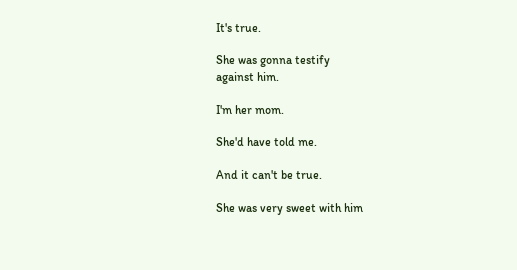It's true.

She was gonna testify
against him.

I'm her mom.

She'd have told me.

And it can't be true.

She was very sweet with him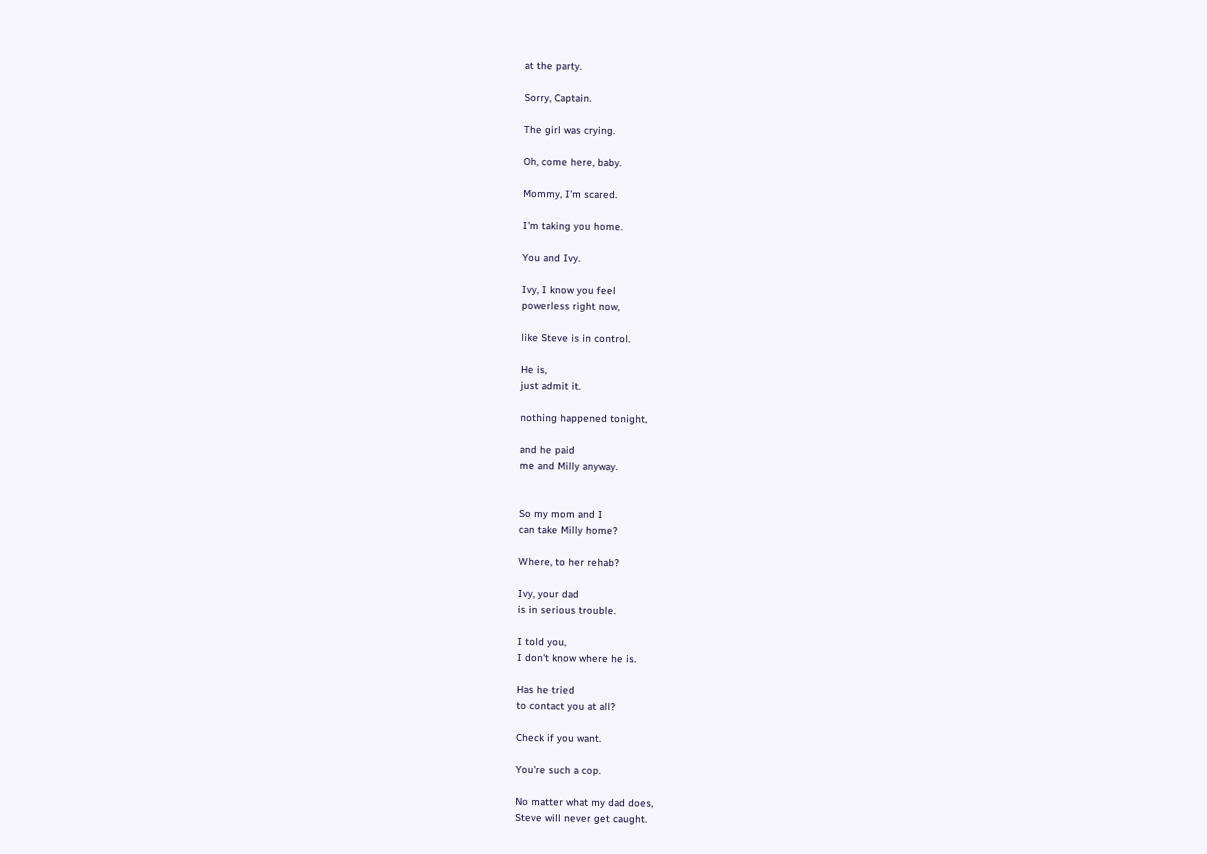at the party.

Sorry, Captain.

The girl was crying.

Oh, come here, baby.

Mommy, I'm scared.

I'm taking you home.

You and Ivy.

Ivy, I know you feel
powerless right now,

like Steve is in control.

He is,
just admit it.

nothing happened tonight,

and he paid
me and Milly anyway.


So my mom and I
can take Milly home?

Where, to her rehab?

Ivy, your dad
is in serious trouble.

I told you,
I don't know where he is.

Has he tried
to contact you at all?

Check if you want.

You're such a cop.

No matter what my dad does,
Steve will never get caught.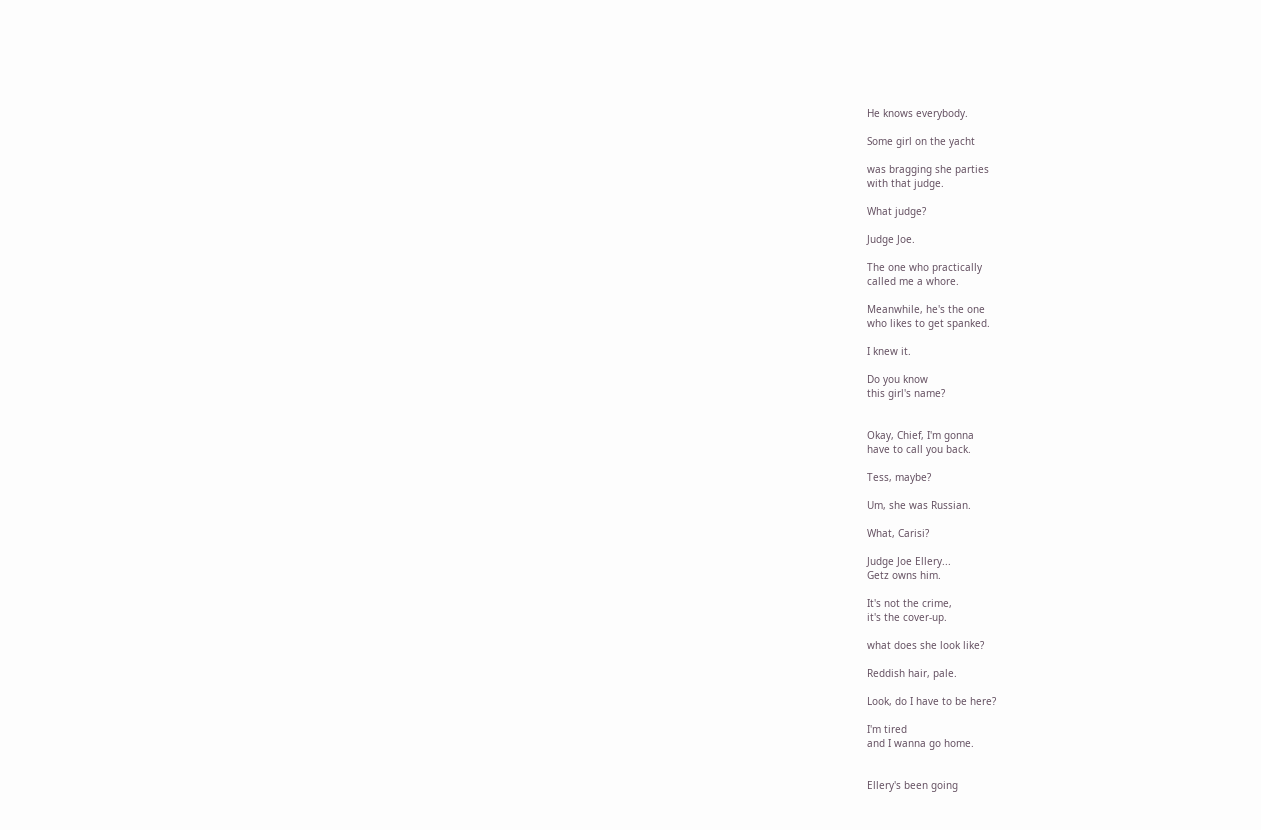He knows everybody.

Some girl on the yacht

was bragging she parties
with that judge.

What judge?

Judge Joe.

The one who practically
called me a whore.

Meanwhile, he's the one
who likes to get spanked.

I knew it.

Do you know
this girl's name?


Okay, Chief, I'm gonna
have to call you back.

Tess, maybe?

Um, she was Russian.

What, Carisi?

Judge Joe Ellery...
Getz owns him.

It's not the crime,
it's the cover‐up.

what does she look like?

Reddish hair, pale.

Look, do I have to be here?

I'm tired
and I wanna go home.


Ellery's been going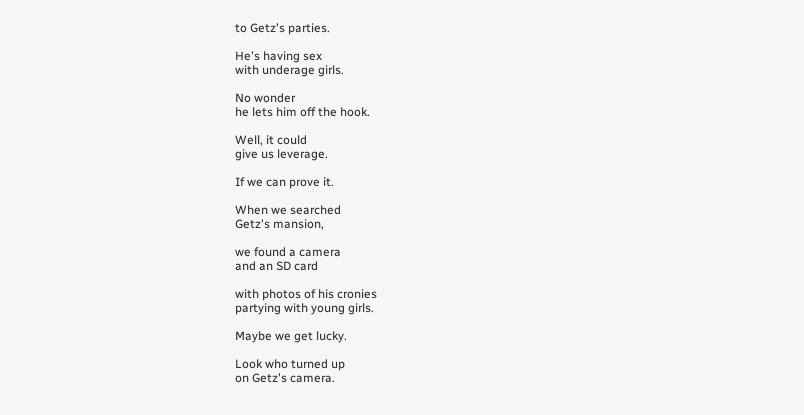to Getz's parties.

He's having sex
with underage girls.

No wonder
he lets him off the hook.

Well, it could
give us leverage.

If we can prove it.

When we searched
Getz's mansion,

we found a camera
and an SD card

with photos of his cronies
partying with young girls.

Maybe we get lucky.

Look who turned up
on Getz's camera.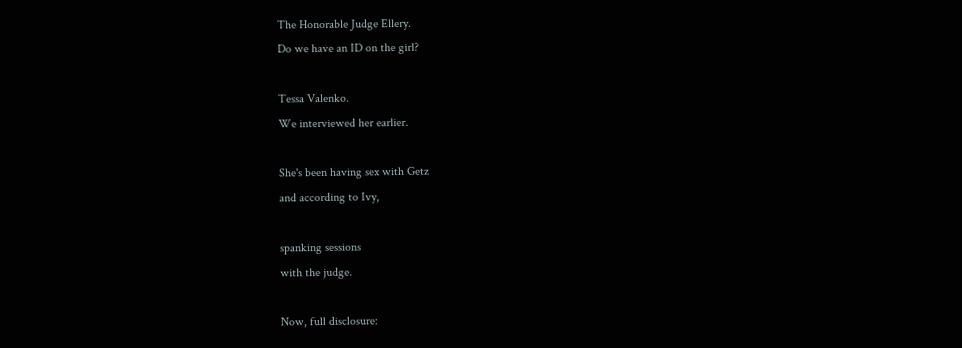The Honorable Judge Ellery.
Do we have an ID on the girl?

Tessa Valenko.
We interviewed her earlier.

She's been having sex with Getz
and according to Ivy,

spanking sessions
with the judge.

Now, full disclosure: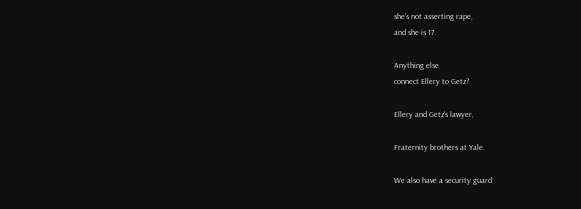she's not asserting rape,
and she is 17.

Anything else
connect Ellery to Getz?

Ellery and Getz's lawyer,

Fraternity brothers at Yale.

We also have a security guard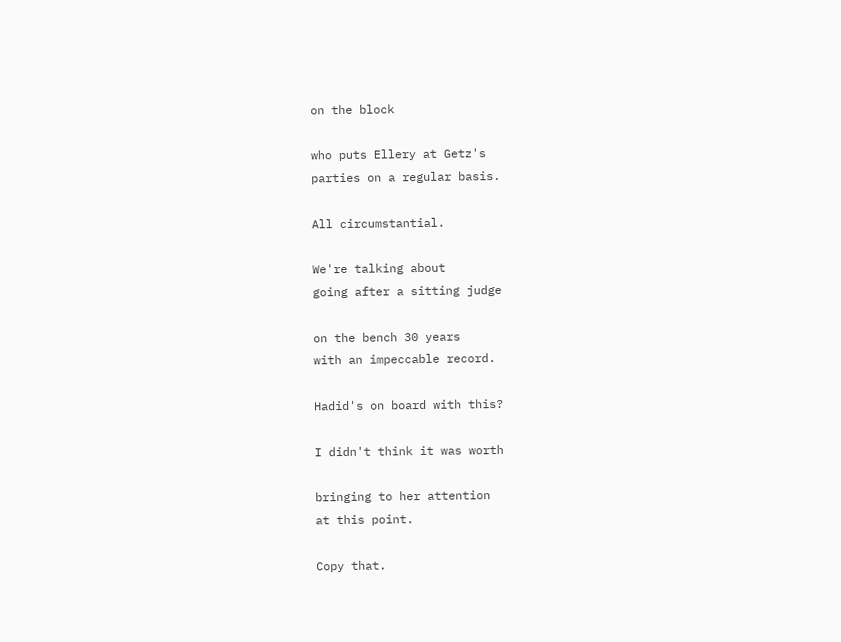on the block

who puts Ellery at Getz's
parties on a regular basis.

All circumstantial.

We're talking about
going after a sitting judge

on the bench 30 years
with an impeccable record.

Hadid's on board with this?

I didn't think it was worth

bringing to her attention
at this point.

Copy that.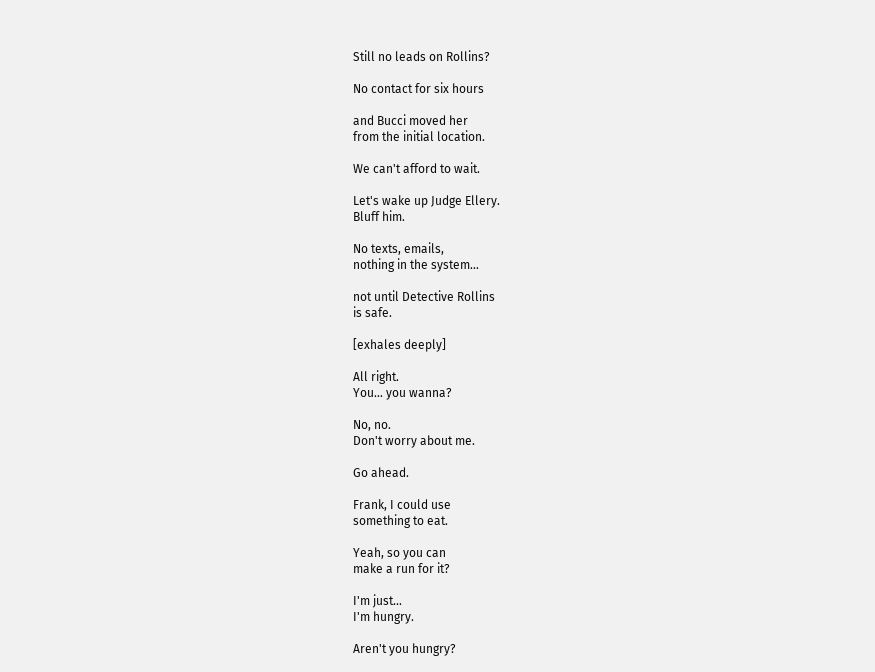Still no leads on Rollins?

No contact for six hours

and Bucci moved her
from the initial location.

We can't afford to wait.

Let's wake up Judge Ellery.
Bluff him.

No texts, emails,
nothing in the system...

not until Detective Rollins
is safe.

[exhales deeply]

All right.
You... you wanna?

No, no.
Don't worry about me.

Go ahead.

Frank, I could use
something to eat.

Yeah, so you can
make a run for it?

I'm just...
I'm hungry.

Aren't you hungry?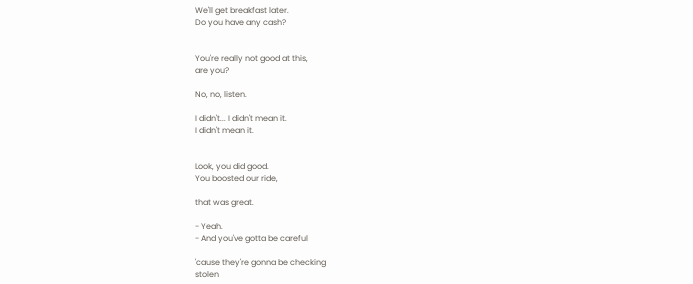We'll get breakfast later.
Do you have any cash?


You're really not good at this,
are you?

No, no, listen.

I didn't... I didn't mean it.
I didn't mean it.


Look, you did good.
You boosted our ride,

that was great.

- Yeah.
- And you've gotta be careful

'cause they're gonna be checking
stolen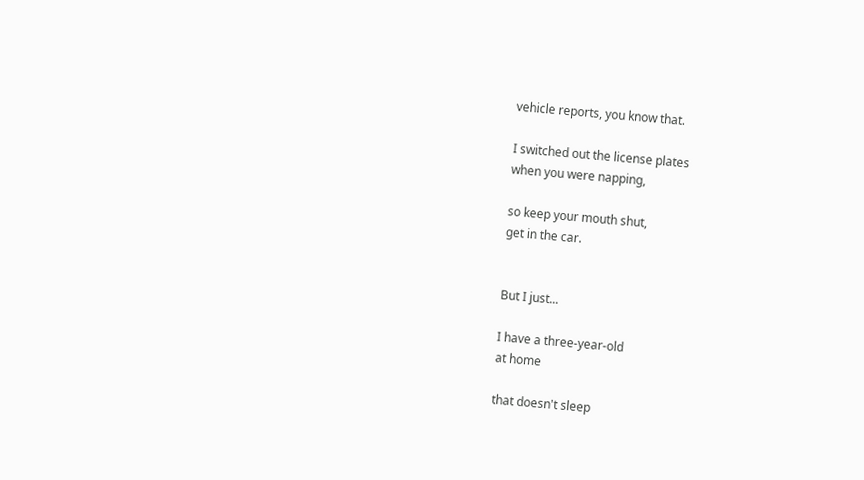vehicle reports, you know that.

I switched out the license plates
when you were napping,

so keep your mouth shut,
get in the car.


But I just...

I have a three‐year‐old
at home

that doesn't sleep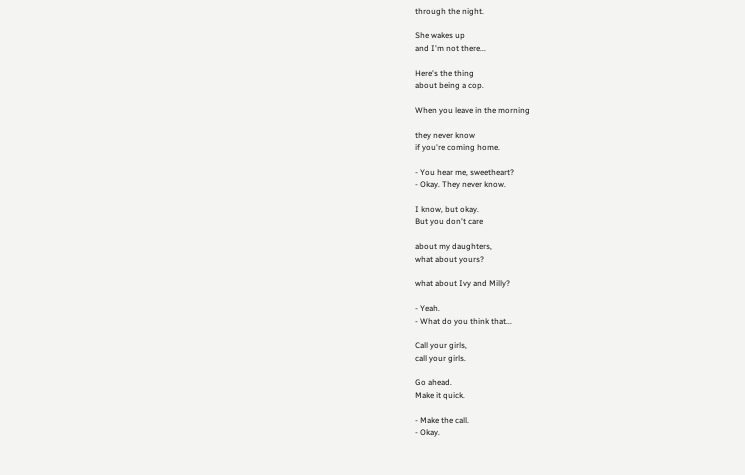through the night.

She wakes up
and I'm not there...

Here's the thing
about being a cop.

When you leave in the morning

they never know
if you're coming home.

- You hear me, sweetheart?
- Okay. They never know.

I know, but okay.
But you don't care

about my daughters,
what about yours?

what about Ivy and Milly?

- Yeah.
- What do you think that...

Call your girls,
call your girls.

Go ahead.
Make it quick.

- Make the call.
- Okay.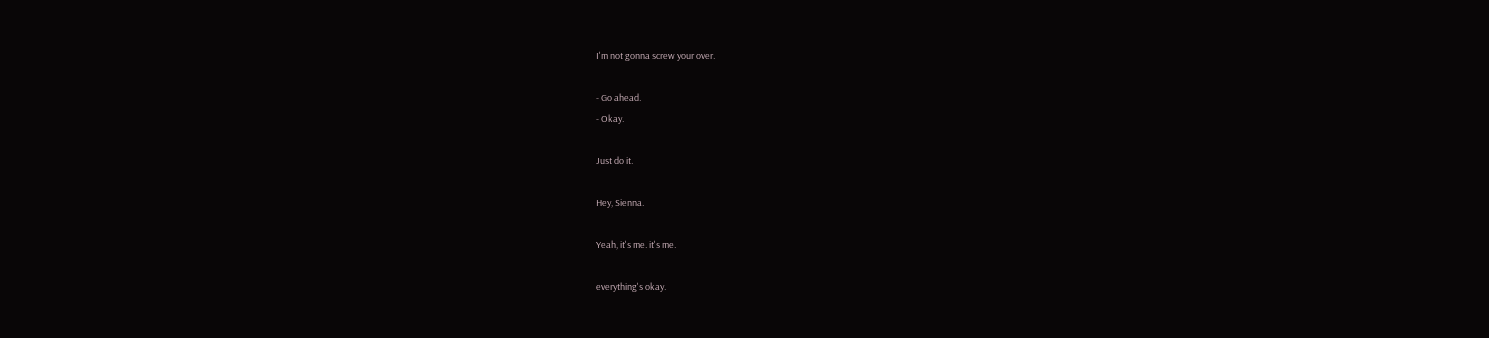I'm not gonna screw your over.

- Go ahead.
- Okay.

Just do it.

Hey, Sienna.

Yeah, it's me. it's me.

everything's okay.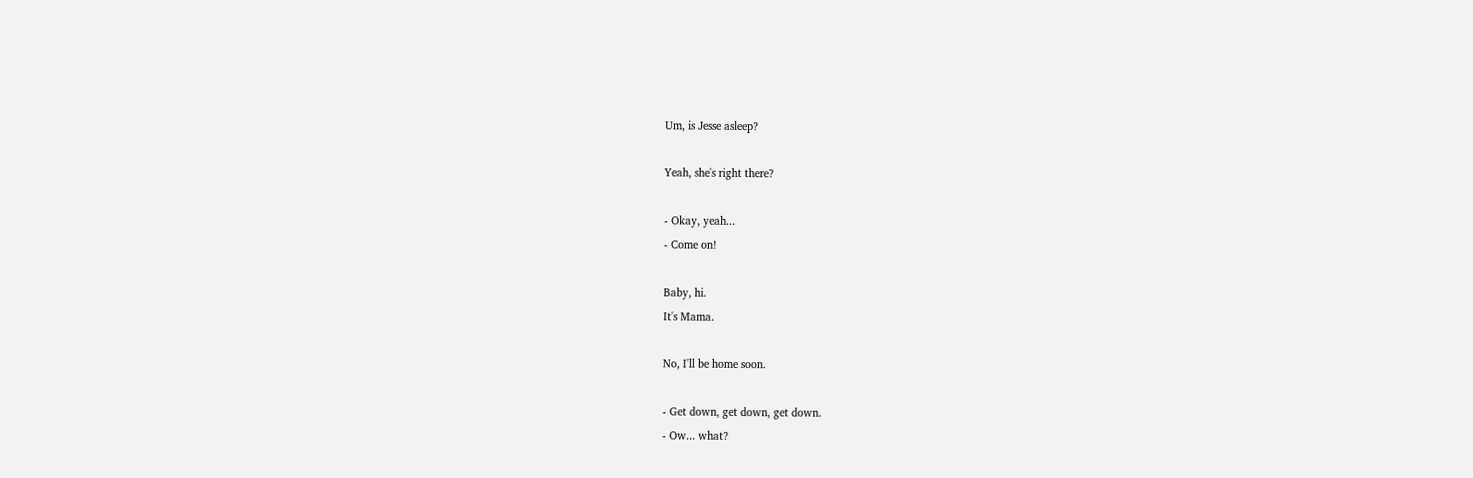Um, is Jesse asleep?

Yeah, she's right there?

- Okay, yeah...
- Come on!

Baby, hi.
It's Mama.

No, I'll be home soon.

- Get down, get down, get down.
- Ow... what?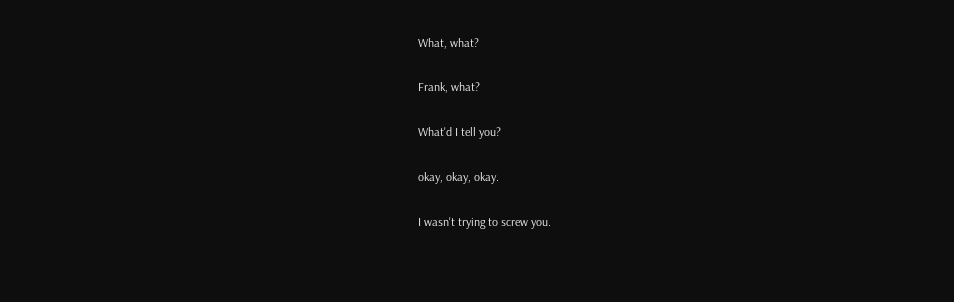What, what?

Frank, what?

What'd I tell you?

okay, okay, okay.

I wasn't trying to screw you.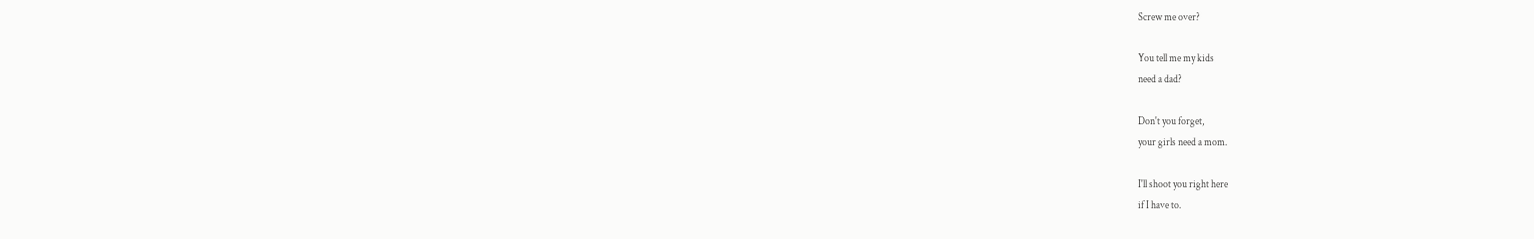Screw me over?

You tell me my kids
need a dad?

Don't you forget,
your girls need a mom.

I'll shoot you right here
if I have to.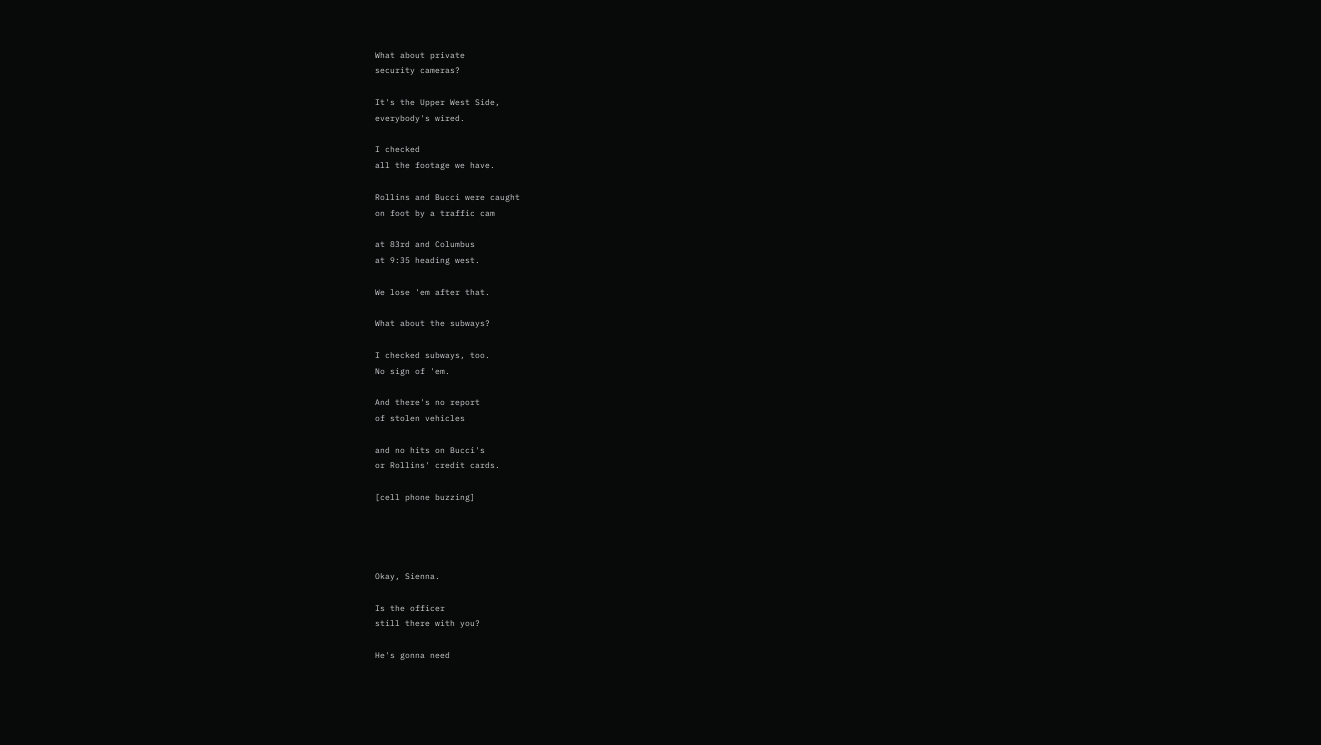What about private
security cameras?

It's the Upper West Side,
everybody's wired.

I checked
all the footage we have.

Rollins and Bucci were caught
on foot by a traffic cam

at 83rd and Columbus
at 9:35 heading west.

We lose 'em after that.

What about the subways?

I checked subways, too.
No sign of 'em.

And there's no report
of stolen vehicles

and no hits on Bucci's
or Rollins' credit cards.

[cell phone buzzing]




Okay, Sienna.

Is the officer
still there with you?

He's gonna need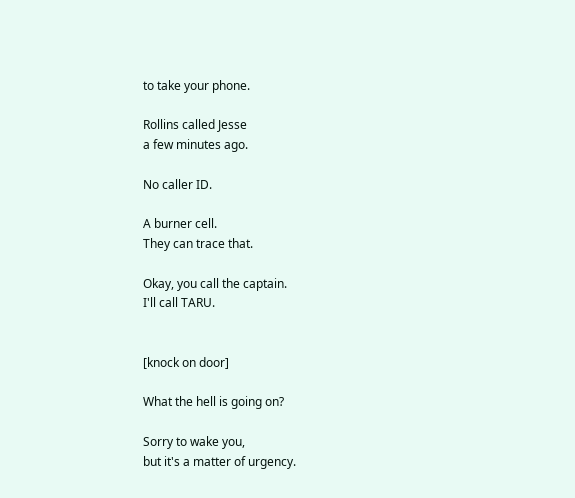to take your phone.

Rollins called Jesse
a few minutes ago.

No caller ID.

A burner cell.
They can trace that.

Okay, you call the captain.
I'll call TARU.


[knock on door]

What the hell is going on?

Sorry to wake you,
but it's a matter of urgency.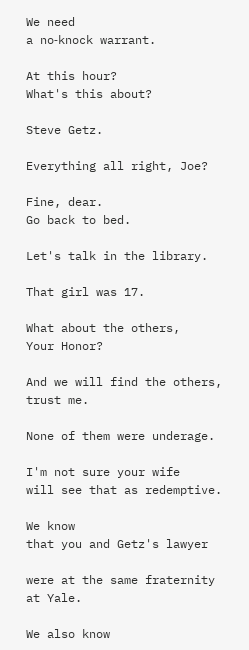We need
a no‐knock warrant.

At this hour?
What's this about?

Steve Getz.

Everything all right, Joe?

Fine, dear.
Go back to bed.

Let's talk in the library.

That girl was 17.

What about the others,
Your Honor?

And we will find the others,
trust me.

None of them were underage.

I'm not sure your wife
will see that as redemptive.

We know
that you and Getz's lawyer

were at the same fraternity
at Yale.

We also know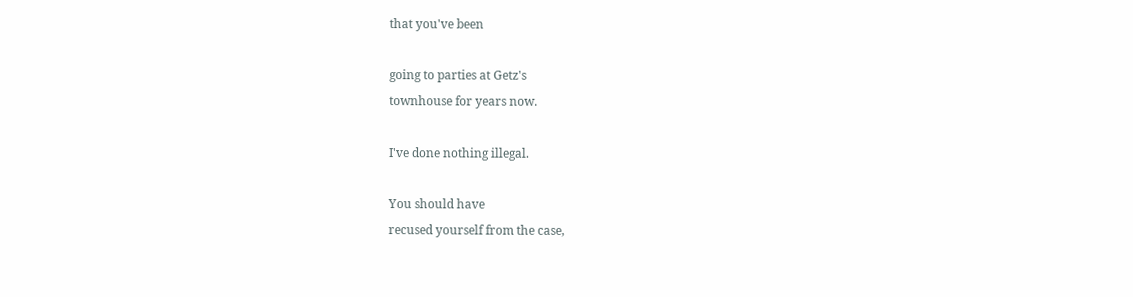that you've been

going to parties at Getz's
townhouse for years now.

I've done nothing illegal.

You should have
recused yourself from the case,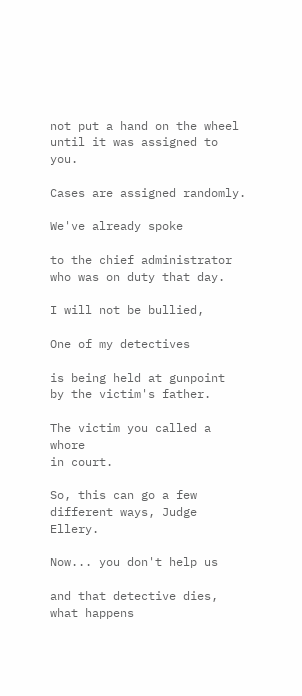not put a hand on the wheel
until it was assigned to you.

Cases are assigned randomly.

We've already spoke

to the chief administrator
who was on duty that day.

I will not be bullied,

One of my detectives

is being held at gunpoint
by the victim's father.

The victim you called a whore
in court.

So, this can go a few
different ways, Judge Ellery.

Now... you don't help us

and that detective dies,
what happens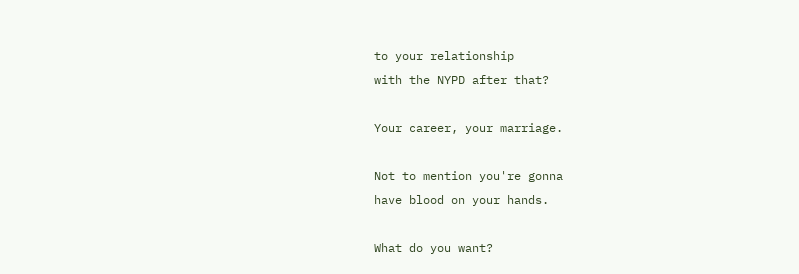to your relationship
with the NYPD after that?

Your career, your marriage.

Not to mention you're gonna
have blood on your hands.

What do you want?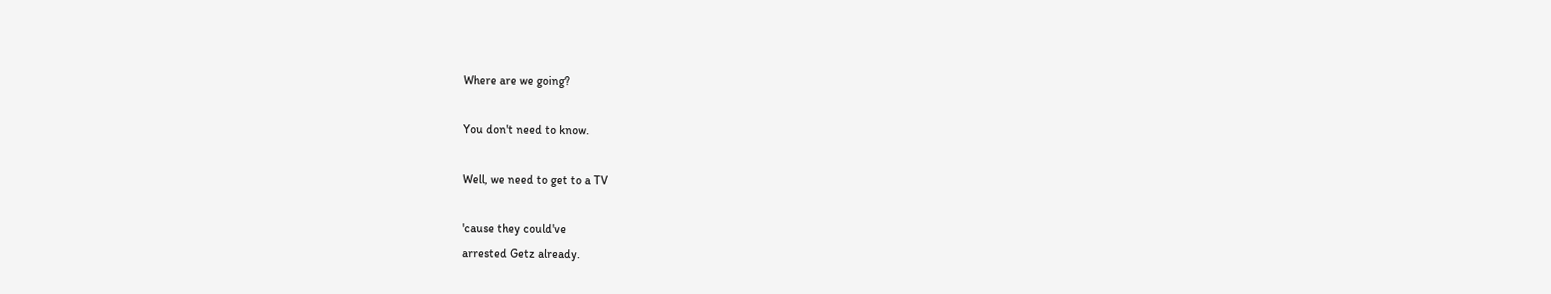Where are we going?

You don't need to know.

Well, we need to get to a TV

'cause they could've
arrested Getz already.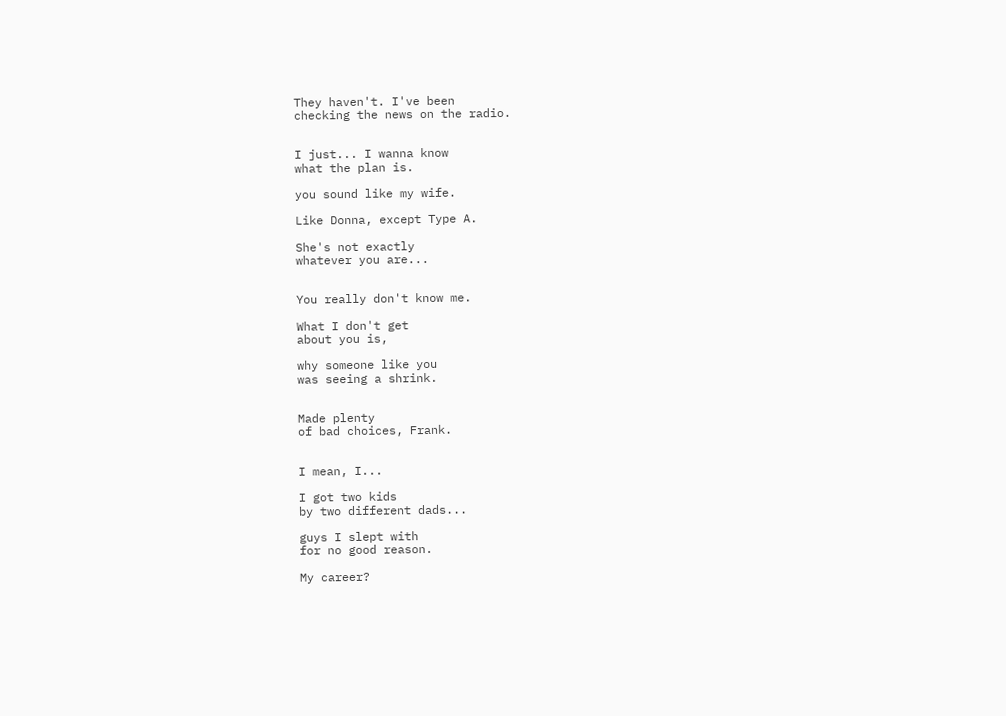They haven't. I've been
checking the news on the radio.


I just... I wanna know
what the plan is.

you sound like my wife.

Like Donna, except Type A.

She's not exactly
whatever you are...


You really don't know me.

What I don't get
about you is,

why someone like you
was seeing a shrink.


Made plenty
of bad choices, Frank.


I mean, I...

I got two kids
by two different dads...

guys I slept with
for no good reason.

My career?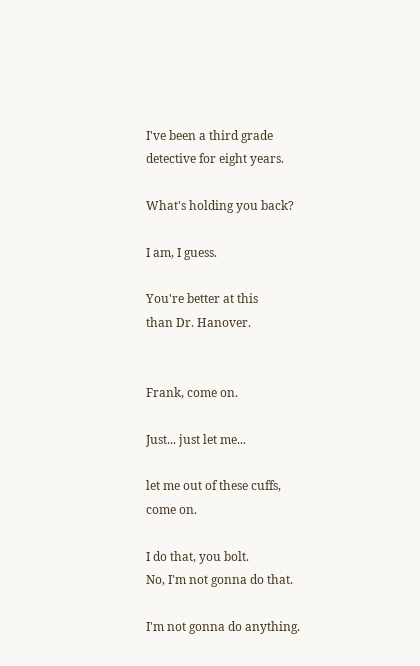I've been a third grade
detective for eight years.

What's holding you back?

I am, I guess.

You're better at this
than Dr. Hanover.


Frank, come on.

Just... just let me...

let me out of these cuffs,
come on.

I do that, you bolt.
No, I'm not gonna do that.

I'm not gonna do anything.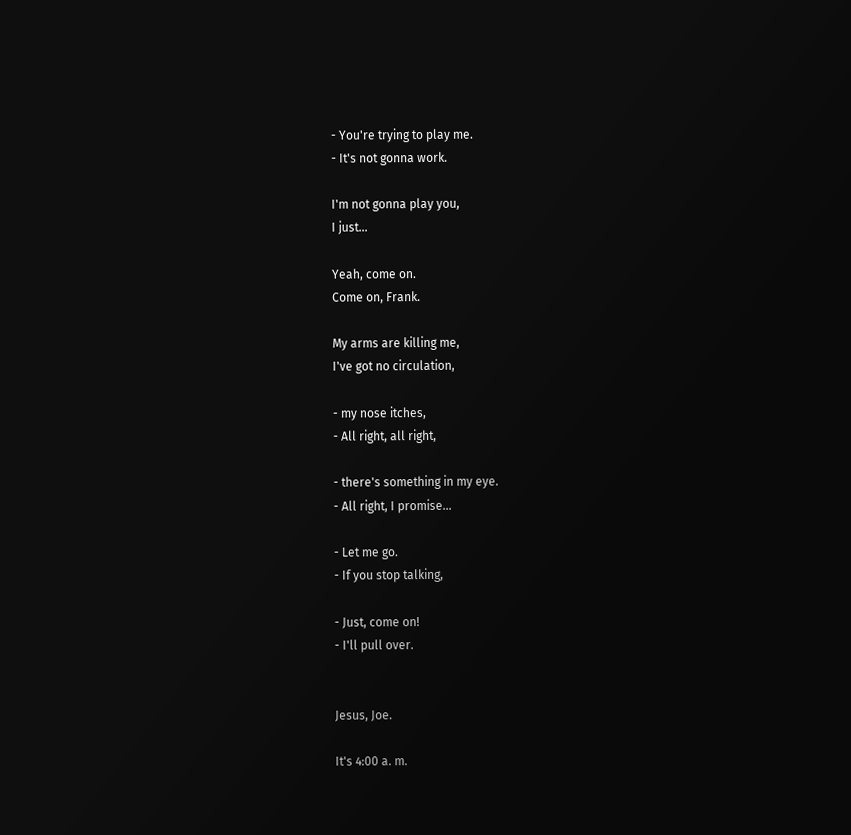- You're trying to play me.
- It's not gonna work.

I'm not gonna play you,
I just...

Yeah, come on.
Come on, Frank.

My arms are killing me,
I've got no circulation,

- my nose itches,
- All right, all right,

- there's something in my eye.
- All right, I promise...

- Let me go.
- If you stop talking,

- Just, come on!
- I'll pull over.


Jesus, Joe.

It's 4:00 a. m.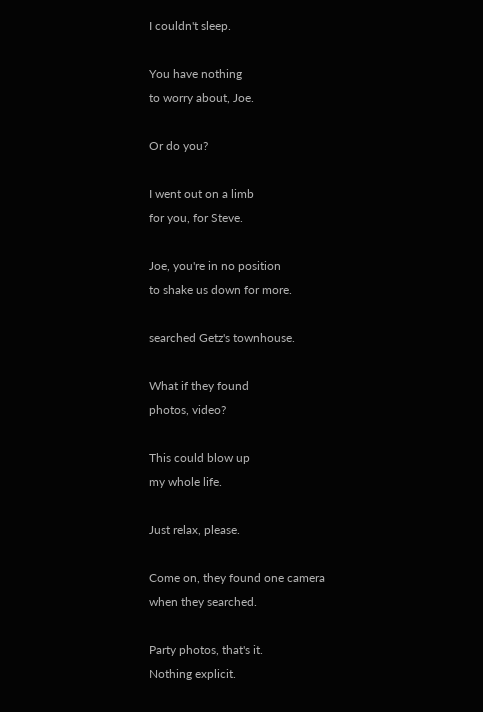I couldn't sleep.

You have nothing
to worry about, Joe.

Or do you?

I went out on a limb
for you, for Steve.

Joe, you're in no position
to shake us down for more.

searched Getz's townhouse.

What if they found
photos, video?

This could blow up
my whole life.

Just relax, please.

Come on, they found one camera
when they searched.

Party photos, that's it.
Nothing explicit.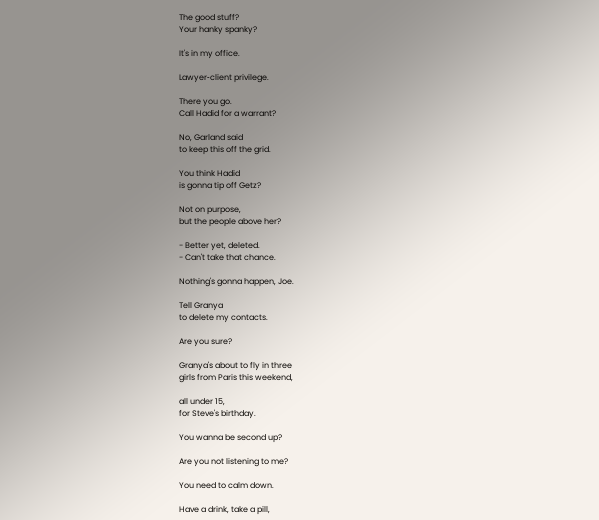The good stuff?
Your hanky spanky?

It's in my office.

Lawyer‐client privilege.

There you go.
Call Hadid for a warrant?

No, Garland said
to keep this off the grid.

You think Hadid
is gonna tip off Getz?

Not on purpose,
but the people above her?

- Better yet, deleted.
- Can't take that chance.

Nothing's gonna happen, Joe.

Tell Granya
to delete my contacts.

Are you sure?

Granya's about to fly in three
girls from Paris this weekend,

all under 15,
for Steve's birthday.

You wanna be second up?

Are you not listening to me?

You need to calm down.

Have a drink, take a pill,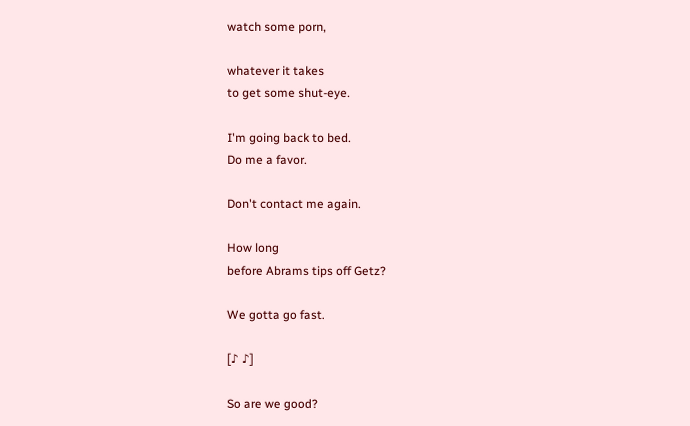watch some porn,

whatever it takes
to get some shut‐eye.

I'm going back to bed.
Do me a favor.

Don't contact me again.

How long
before Abrams tips off Getz?

We gotta go fast.

[♪ ♪]

So are we good?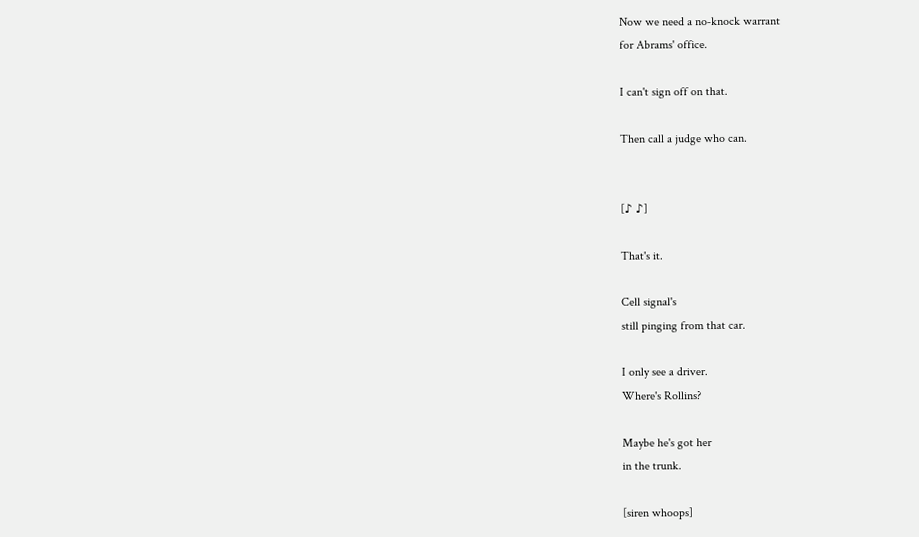Now we need a no‐knock warrant
for Abrams' office.

I can't sign off on that.

Then call a judge who can.


[♪ ♪]

That's it.

Cell signal's
still pinging from that car.

I only see a driver.
Where's Rollins?

Maybe he's got her
in the trunk.

[siren whoops]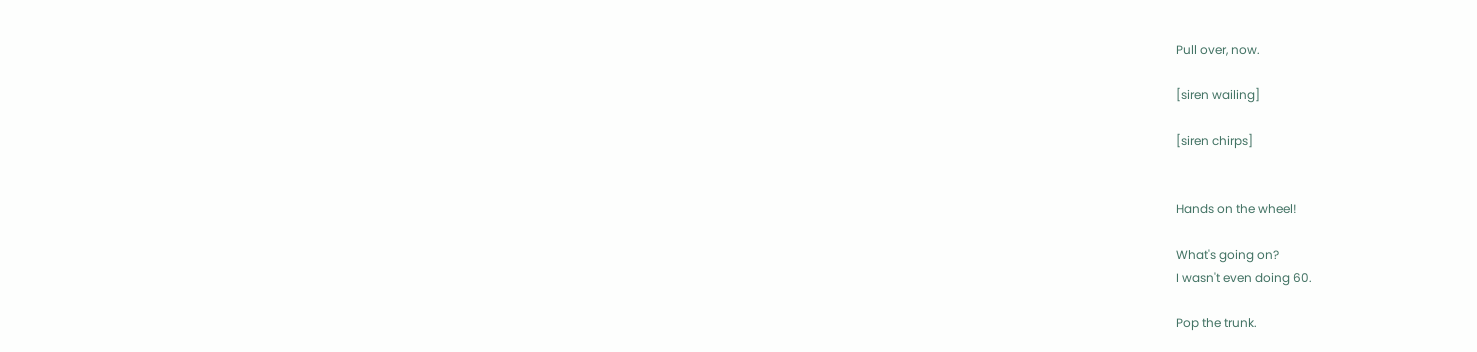Pull over, now.

[siren wailing]

[siren chirps]


Hands on the wheel!

What's going on?
I wasn't even doing 60.

Pop the trunk.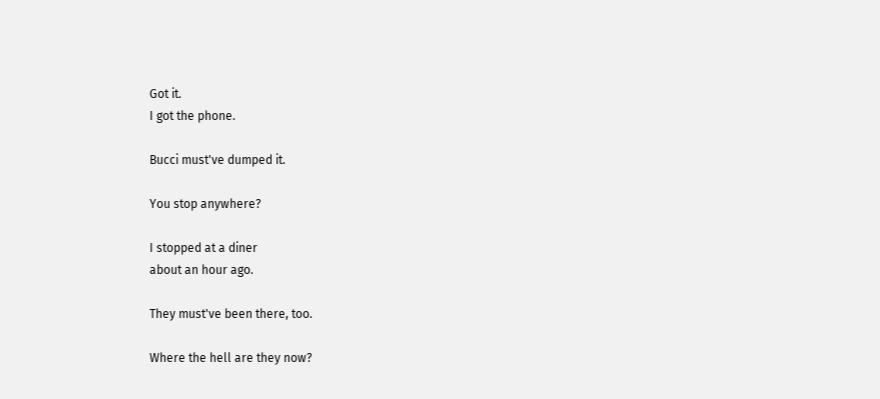Got it.
I got the phone.

Bucci must've dumped it.

You stop anywhere?

I stopped at a diner
about an hour ago.

They must've been there, too.

Where the hell are they now?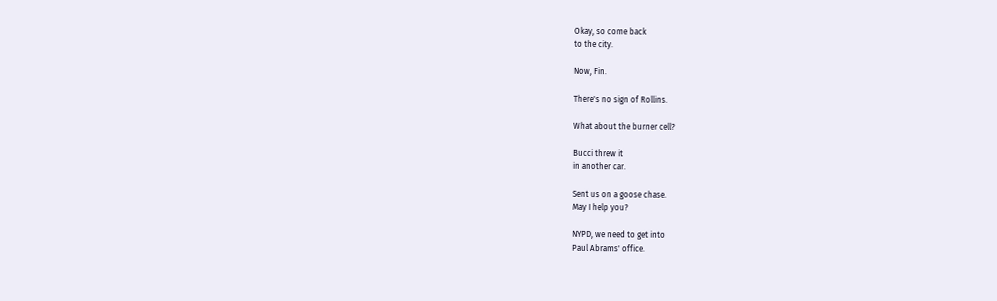Okay, so come back
to the city.

Now, Fin.

There's no sign of Rollins.

What about the burner cell?

Bucci threw it
in another car.

Sent us on a goose chase.
May I help you?

NYPD, we need to get into
Paul Abrams' office.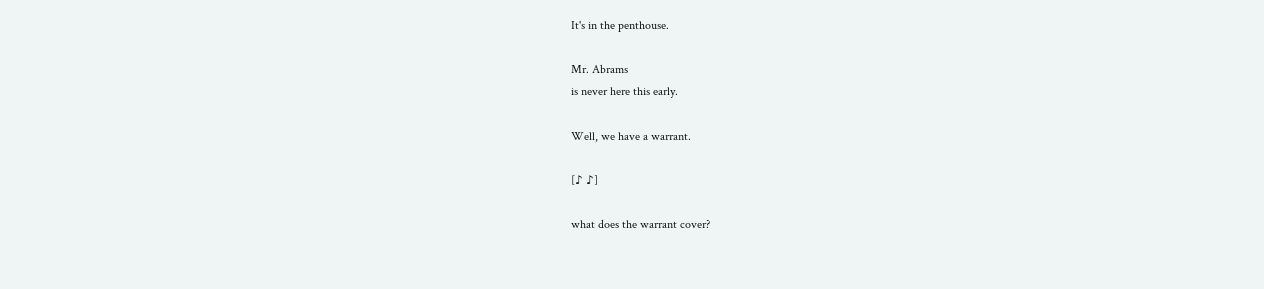It's in the penthouse.

Mr. Abrams
is never here this early.

Well, we have a warrant.

[♪ ♪]

what does the warrant cover?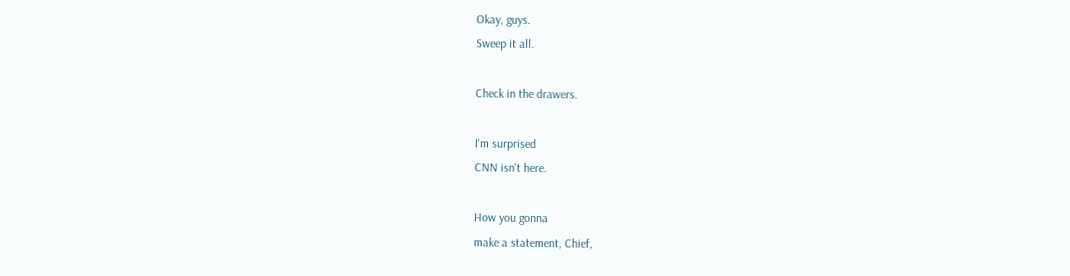Okay, guys.
Sweep it all.

Check in the drawers.

I'm surprised
CNN isn't here.

How you gonna
make a statement, Chief,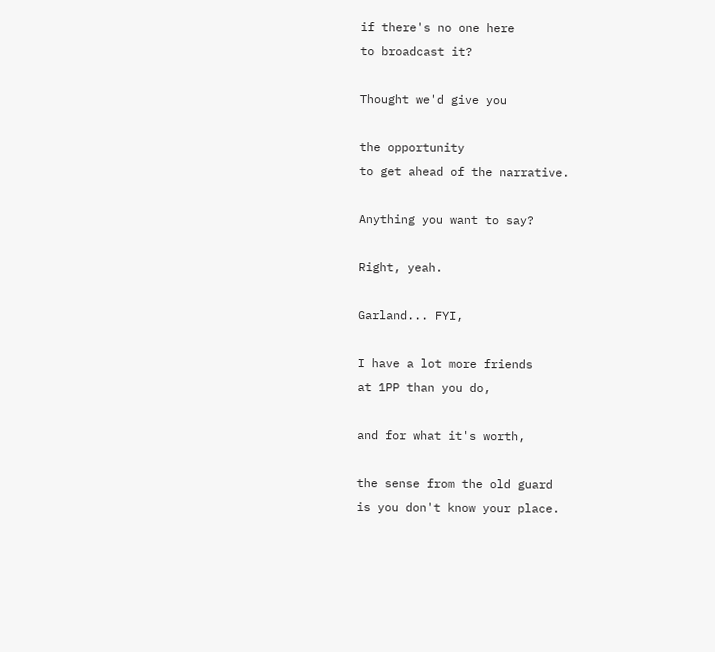if there's no one here
to broadcast it?

Thought we'd give you

the opportunity
to get ahead of the narrative.

Anything you want to say?

Right, yeah.

Garland... FYI,

I have a lot more friends
at 1PP than you do,

and for what it's worth,

the sense from the old guard
is you don't know your place.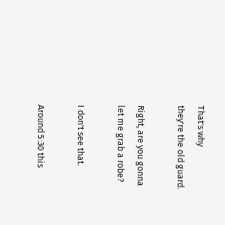That's why
they're the old guard.

Right, are you gonna
let me grab a robe?

I don't see that.

Around 5:30 this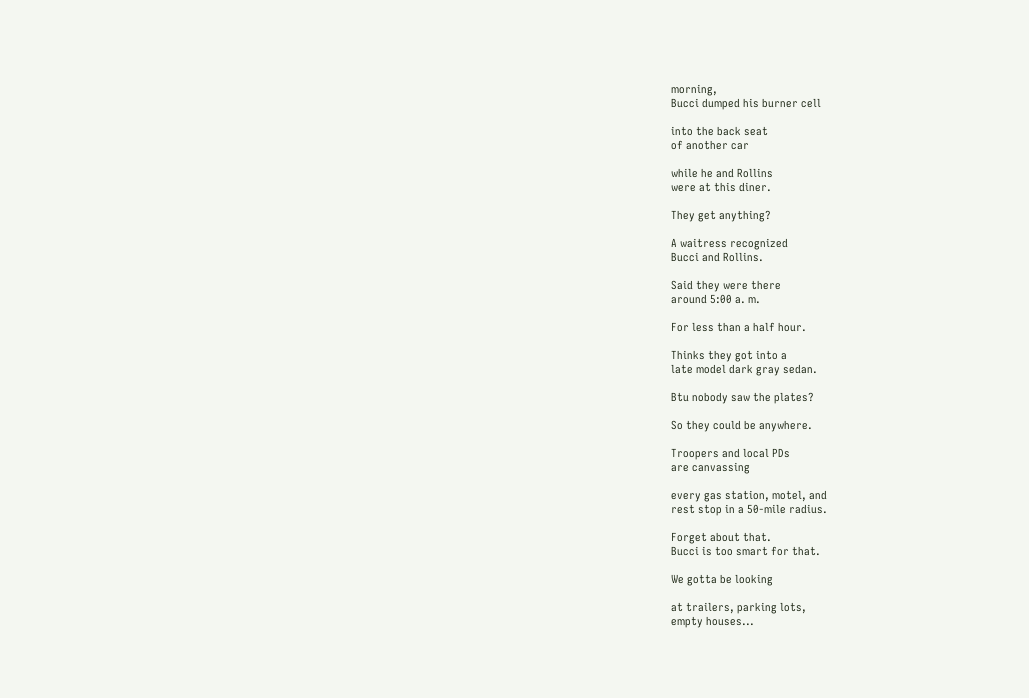morning,
Bucci dumped his burner cell

into the back seat
of another car

while he and Rollins
were at this diner.

They get anything?

A waitress recognized
Bucci and Rollins.

Said they were there
around 5:00 a. m.

For less than a half hour.

Thinks they got into a
late model dark gray sedan.

Btu nobody saw the plates?

So they could be anywhere.

Troopers and local PDs
are canvassing

every gas station, motel, and
rest stop in a 50‐mile radius.

Forget about that.
Bucci is too smart for that.

We gotta be looking

at trailers, parking lots,
empty houses...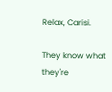Relax, Carisi.

They know what they're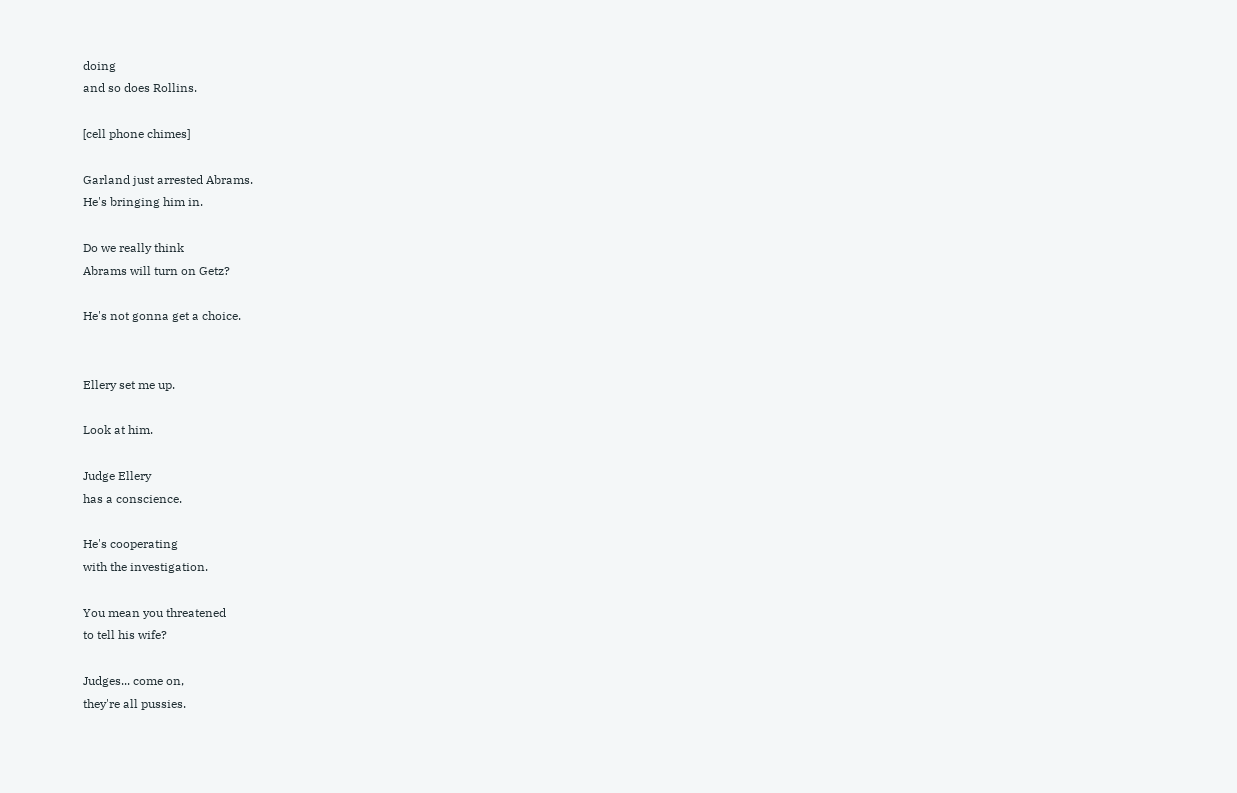doing
and so does Rollins.

[cell phone chimes]

Garland just arrested Abrams.
He's bringing him in.

Do we really think
Abrams will turn on Getz?

He's not gonna get a choice.


Ellery set me up.

Look at him.

Judge Ellery
has a conscience.

He's cooperating
with the investigation.

You mean you threatened
to tell his wife?

Judges... come on,
they're all pussies.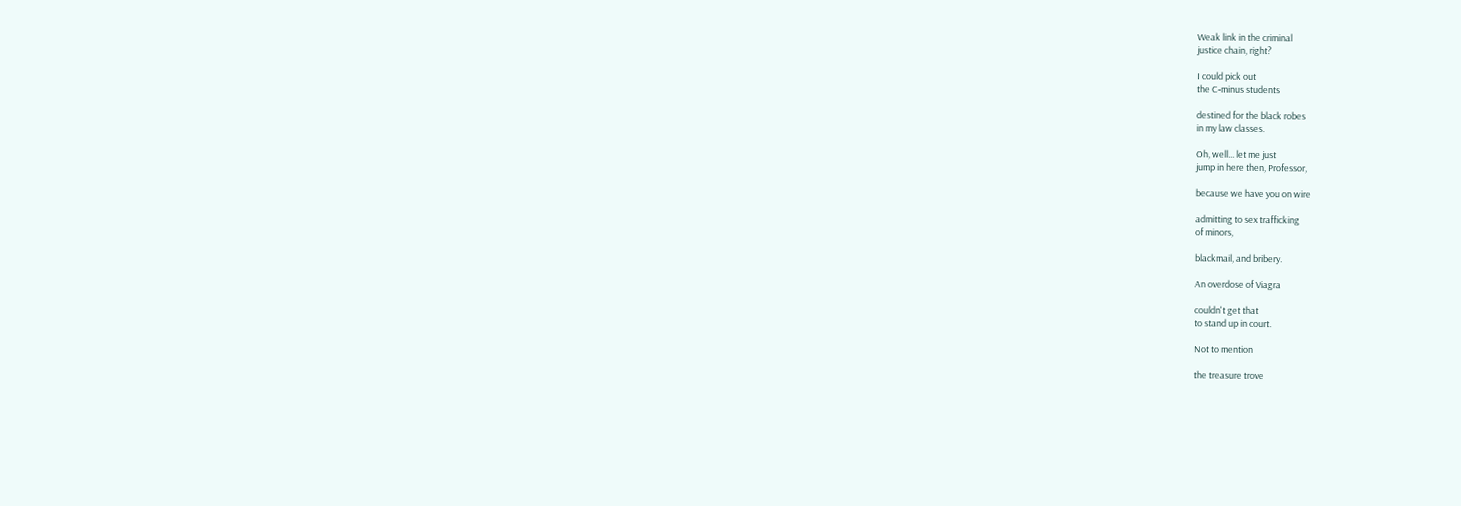Weak link in the criminal
justice chain, right?

I could pick out
the C‐minus students

destined for the black robes
in my law classes.

Oh, well... let me just
jump in here then, Professor,

because we have you on wire

admitting to sex trafficking
of minors,

blackmail, and bribery.

An overdose of Viagra

couldn't get that
to stand up in court.

Not to mention

the treasure trove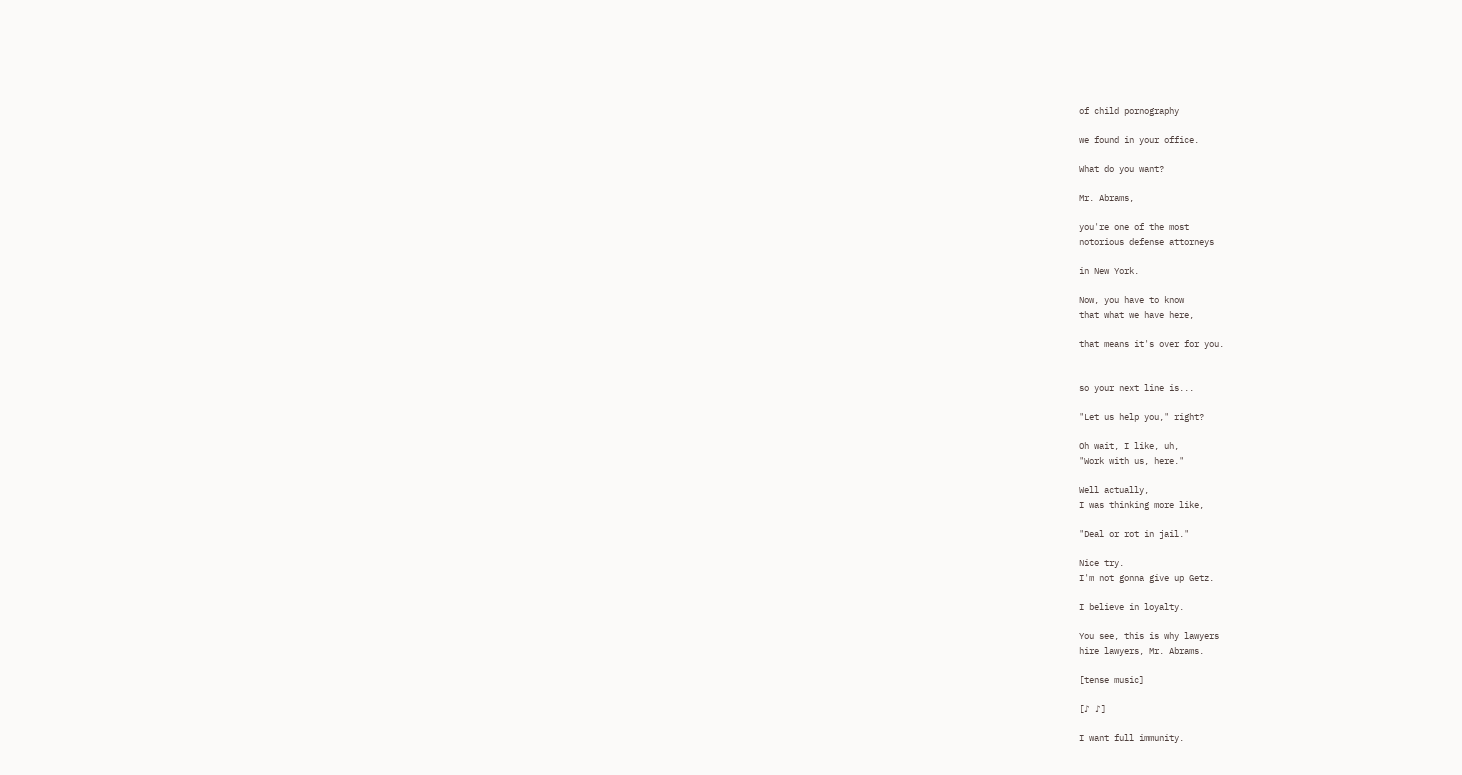of child pornography

we found in your office.

What do you want?

Mr. Abrams,

you're one of the most
notorious defense attorneys

in New York.

Now, you have to know
that what we have here,

that means it's over for you.


so your next line is...

"Let us help you," right?

Oh wait, I like, uh,
"Work with us, here."

Well actually,
I was thinking more like,

"Deal or rot in jail."

Nice try.
I'm not gonna give up Getz.

I believe in loyalty.

You see, this is why lawyers
hire lawyers, Mr. Abrams.

[tense music]

[♪ ♪]

I want full immunity.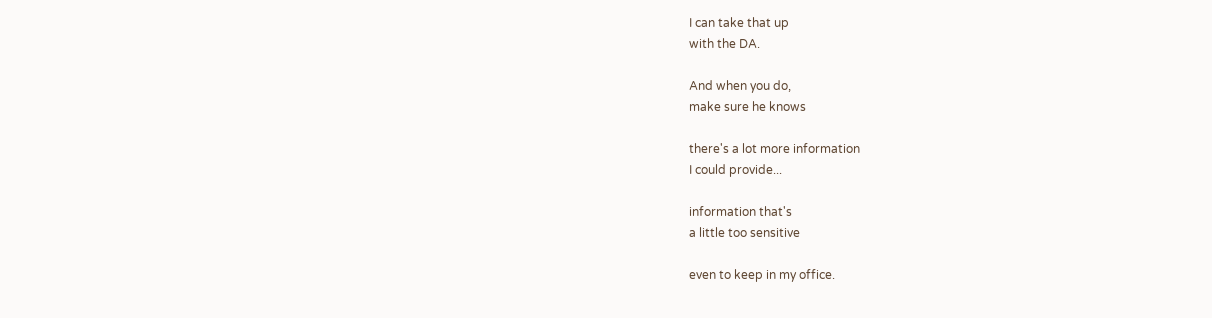I can take that up
with the DA.

And when you do,
make sure he knows

there's a lot more information
I could provide...

information that's
a little too sensitive

even to keep in my office.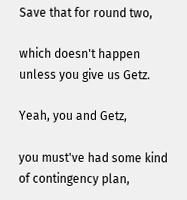Save that for round two,

which doesn't happen
unless you give us Getz.

Yeah, you and Getz,

you must've had some kind
of contingency plan,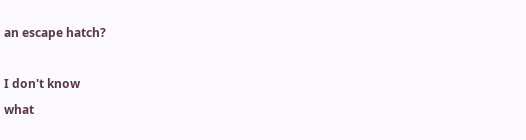an escape hatch?

I don't know
what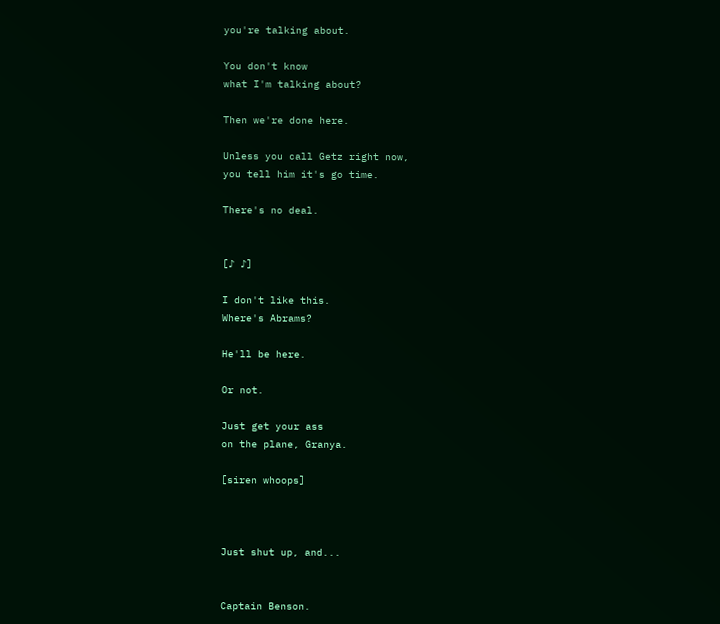you're talking about.

You don't know
what I'm talking about?

Then we're done here.

Unless you call Getz right now,
you tell him it's go time.

There's no deal.


[♪ ♪]

I don't like this.
Where's Abrams?

He'll be here.

Or not.

Just get your ass
on the plane, Granya.

[siren whoops]



Just shut up, and...


Captain Benson.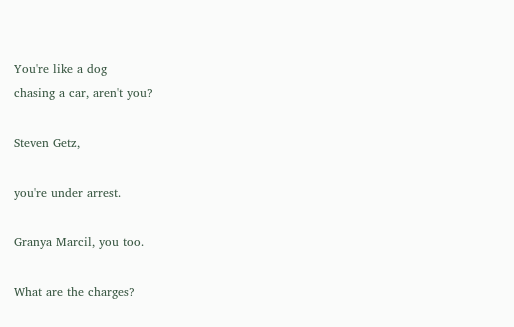You're like a dog
chasing a car, aren't you?

Steven Getz,

you're under arrest.

Granya Marcil, you too.

What are the charges?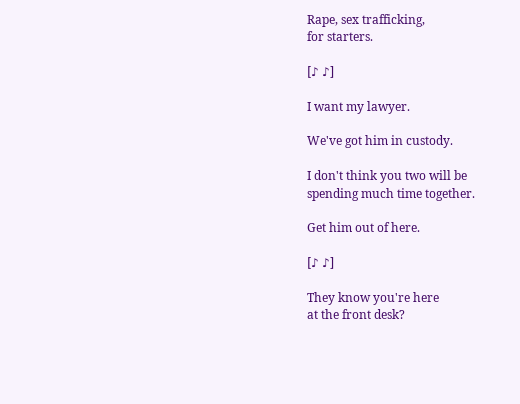Rape, sex trafficking,
for starters.

[♪ ♪]

I want my lawyer.

We've got him in custody.

I don't think you two will be
spending much time together.

Get him out of here.

[♪ ♪]

They know you're here
at the front desk?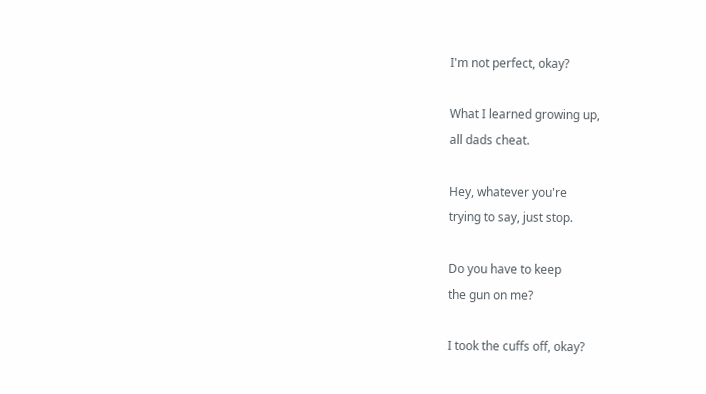I'm not perfect, okay?

What I learned growing up,
all dads cheat.

Hey, whatever you're
trying to say, just stop.

Do you have to keep
the gun on me?

I took the cuffs off, okay?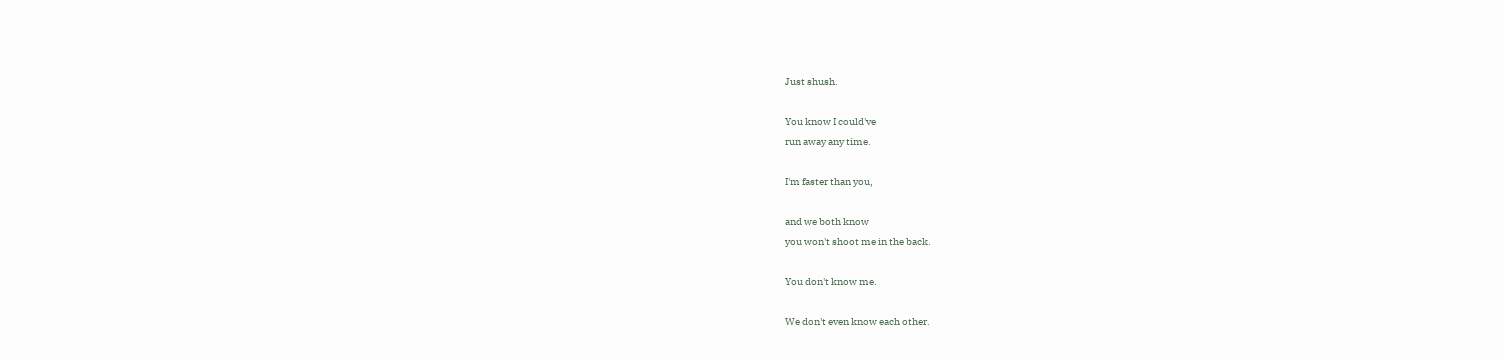Just shush.

You know I could've
run away any time.

I'm faster than you,

and we both know
you won't shoot me in the back.

You don't know me.

We don't even know each other.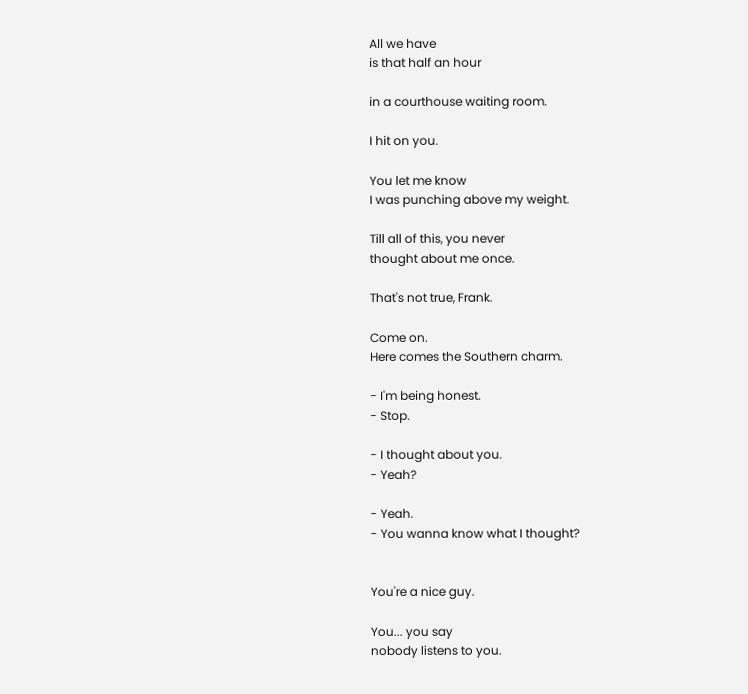All we have
is that half an hour

in a courthouse waiting room.

I hit on you.

You let me know
I was punching above my weight.

Till all of this, you never
thought about me once.

That's not true, Frank.

Come on.
Here comes the Southern charm.

- I'm being honest.
- Stop.

- I thought about you.
- Yeah?

- Yeah.
- You wanna know what I thought?


You're a nice guy.

You... you say
nobody listens to you.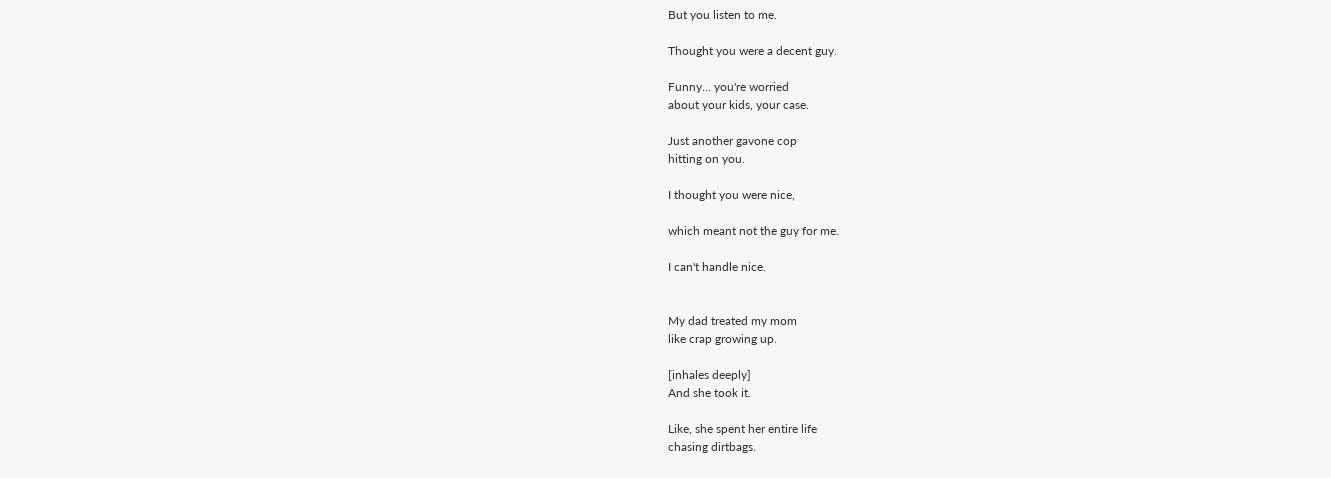But you listen to me.

Thought you were a decent guy.

Funny... you're worried
about your kids, your case.

Just another gavone cop
hitting on you.

I thought you were nice,

which meant not the guy for me.

I can't handle nice.


My dad treated my mom
like crap growing up.

[inhales deeply]
And she took it.

Like, she spent her entire life
chasing dirtbags.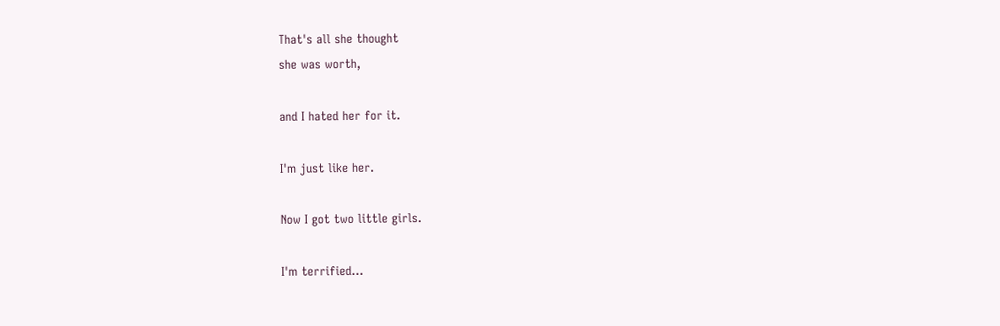That's all she thought
she was worth,

and I hated her for it.

I'm just like her.

Now I got two little girls.

I'm terrified...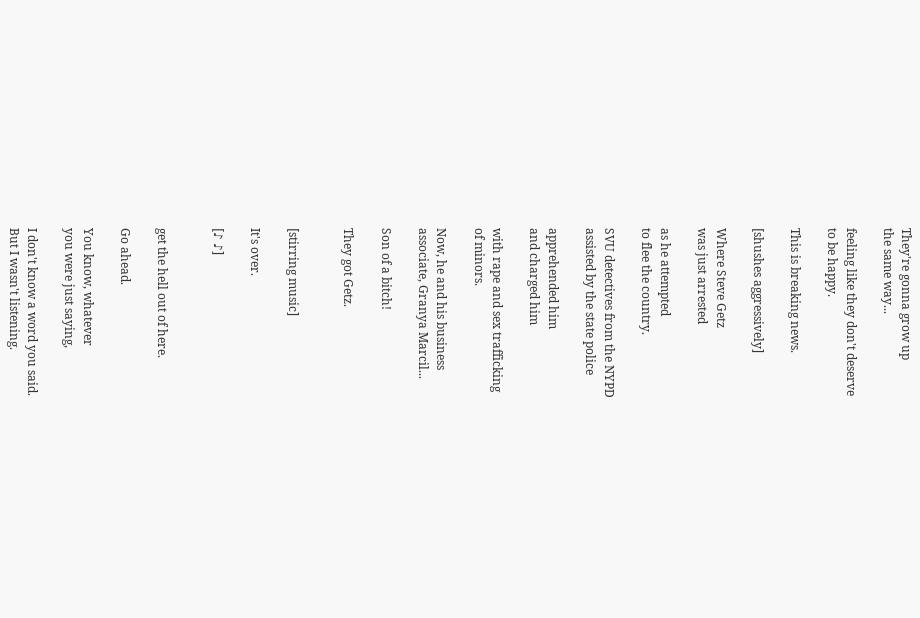They're gonna grow up
the same way...

feeling like they don't deserve
to be happy.

This is breaking news.

[shushes aggressively]

Where Steve Getz
was just arrested

as he attempted
to flee the country.

SVU detectives from the NYPD
assisted by the state police

apprehended him
and charged him

with rape and sex trafficking
of minors.

Now, he and his business
associate, Granya Marcil...

Son of a bitch!

They got Getz.


[stirring music]

It's over.

[♪ ♪]


get the hell out of here.

Go ahead.

You know, whatever
you were just saying,

I don't know a word you said.
But I wasn't listening.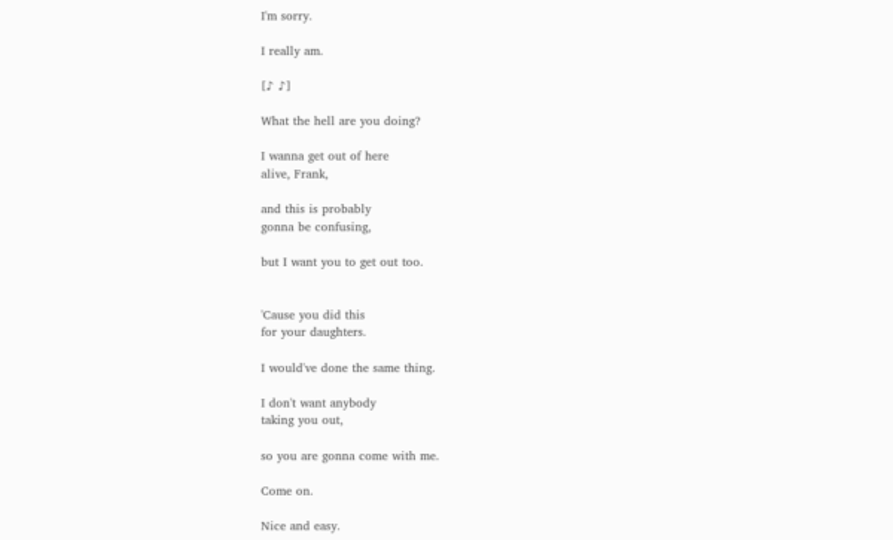I'm sorry.

I really am.

[♪ ♪]

What the hell are you doing?

I wanna get out of here
alive, Frank,

and this is probably
gonna be confusing,

but I want you to get out too.


'Cause you did this
for your daughters.

I would've done the same thing.

I don't want anybody
taking you out,

so you are gonna come with me.

Come on.

Nice and easy.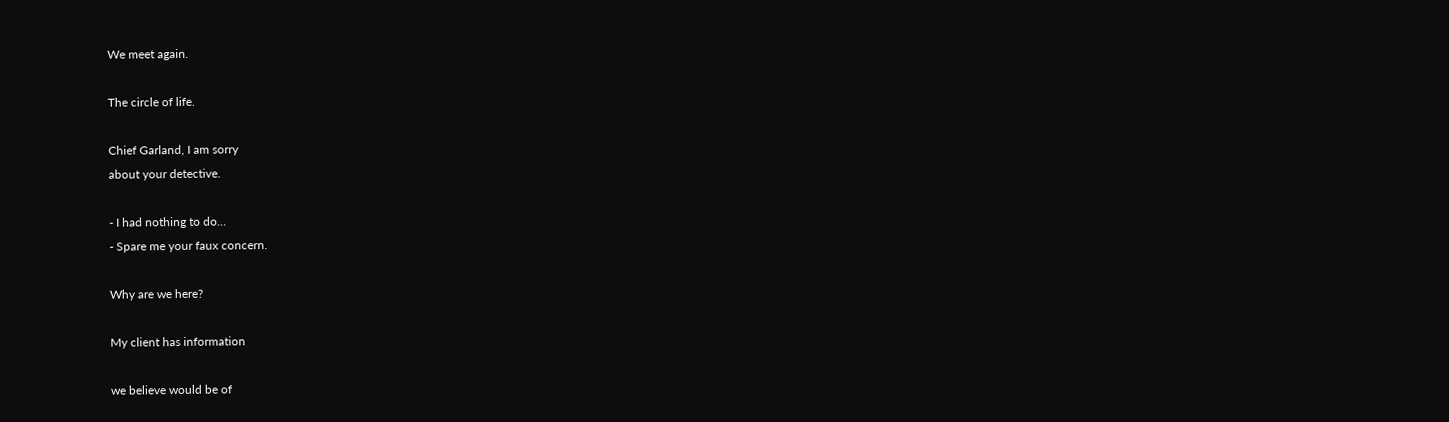We meet again.

The circle of life.

Chief Garland, I am sorry
about your detective.

- I had nothing to do...
- Spare me your faux concern.

Why are we here?

My client has information

we believe would be of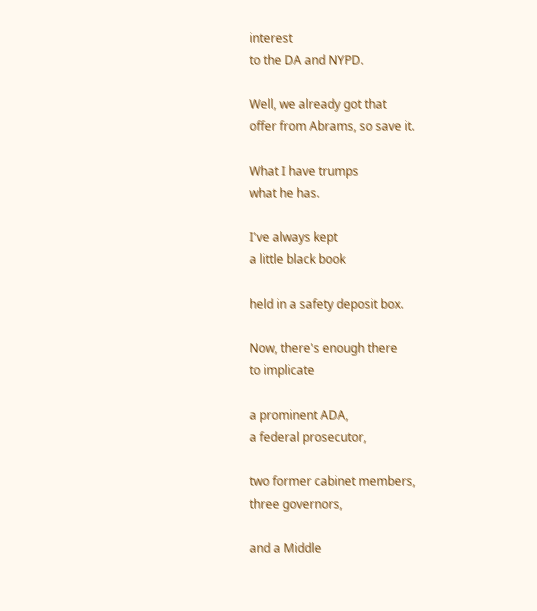interest
to the DA and NYPD.

Well, we already got that
offer from Abrams, so save it.

What I have trumps
what he has.

I've always kept
a little black book

held in a safety deposit box.

Now, there's enough there
to implicate

a prominent ADA,
a federal prosecutor,

two former cabinet members,
three governors,

and a Middle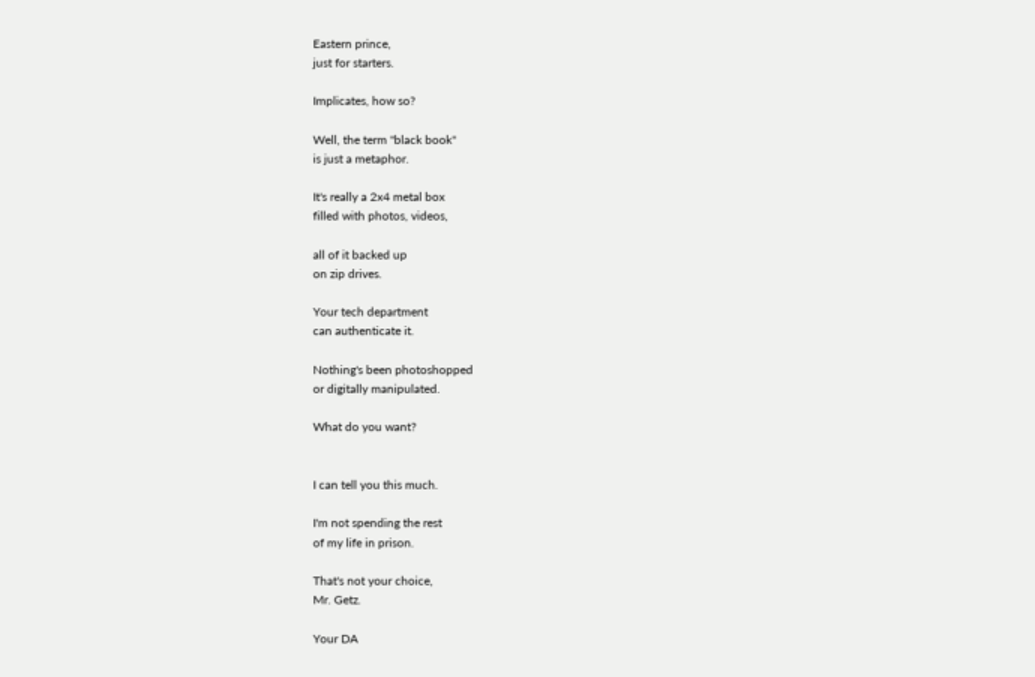Eastern prince,
just for starters.

Implicates, how so?

Well, the term "black book"
is just a metaphor.

It's really a 2x4 metal box
filled with photos, videos,

all of it backed up
on zip drives.

Your tech department
can authenticate it.

Nothing's been photoshopped
or digitally manipulated.

What do you want?


I can tell you this much.

I'm not spending the rest
of my life in prison.

That's not your choice,
Mr. Getz.

Your DA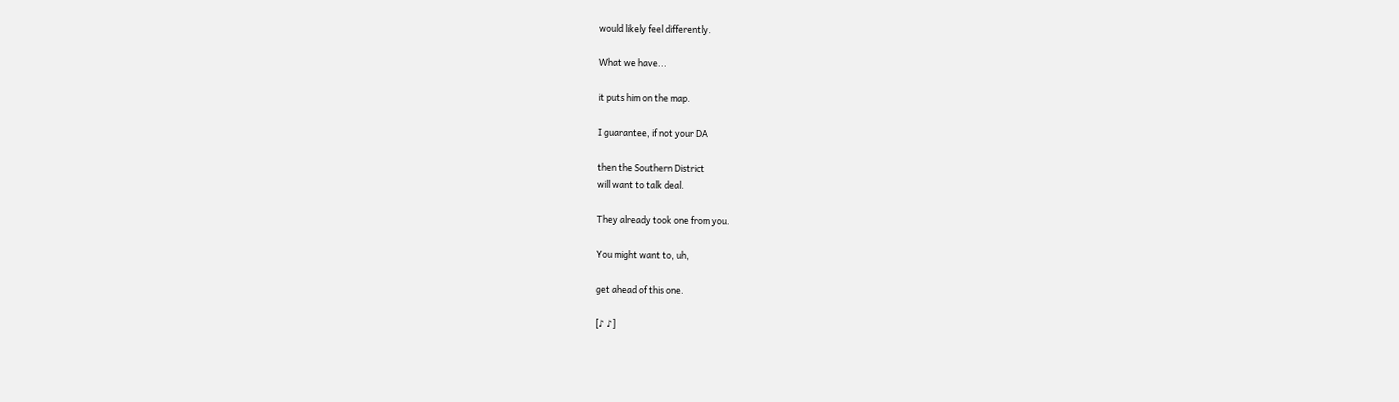would likely feel differently.

What we have...

it puts him on the map.

I guarantee, if not your DA

then the Southern District
will want to talk deal.

They already took one from you.

You might want to, uh,

get ahead of this one.

[♪ ♪]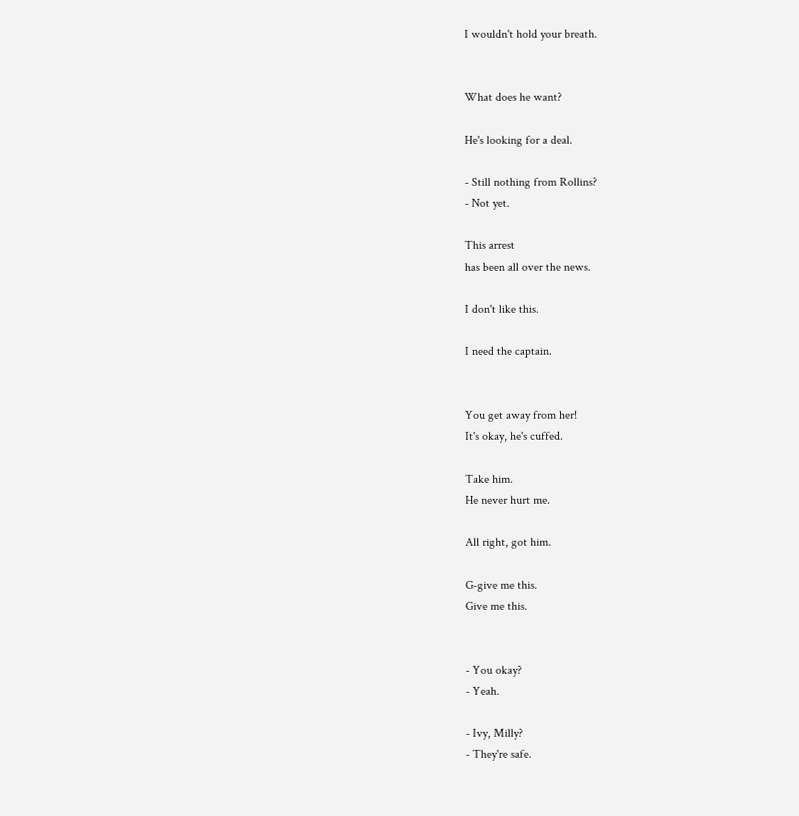I wouldn't hold your breath.


What does he want?

He's looking for a deal.

- Still nothing from Rollins?
- Not yet.

This arrest
has been all over the news.

I don't like this.

I need the captain.


You get away from her!
It's okay, he's cuffed.

Take him.
He never hurt me.

All right, got him.

G‐give me this.
Give me this.


- You okay?
- Yeah.

- Ivy, Milly?
- They're safe.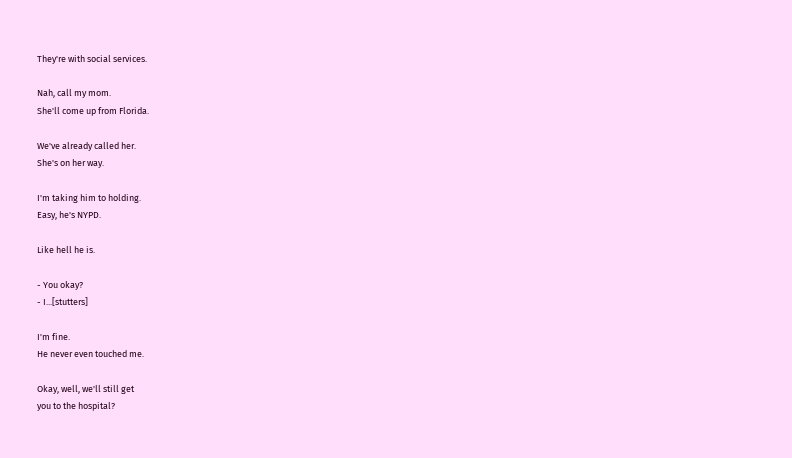They're with social services.

Nah, call my mom.
She'll come up from Florida.

We've already called her.
She's on her way.

I'm taking him to holding.
Easy, he's NYPD.

Like hell he is.

- You okay?
- I...[stutters]

I'm fine.
He never even touched me.

Okay, well, we'll still get
you to the hospital?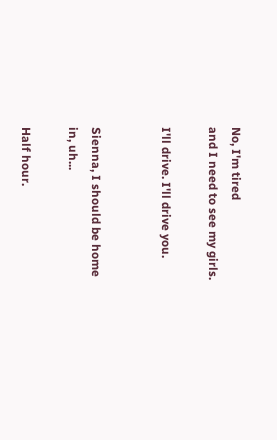No, I'm tired
and I need to see my girls.

I'll drive. I'll drive you.


Sienna, I should be home
in, uh...

Half hour.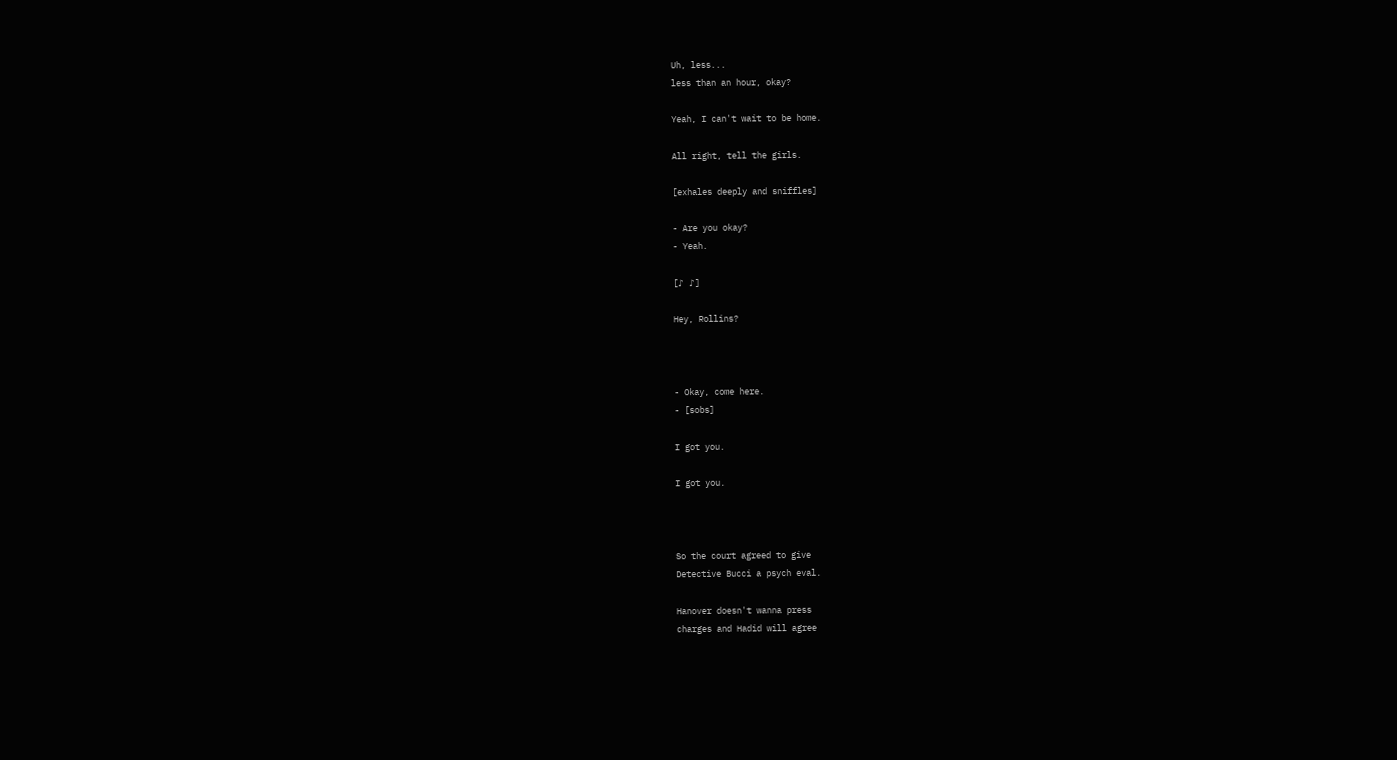Uh, less...
less than an hour, okay?

Yeah, I can't wait to be home.

All right, tell the girls.

[exhales deeply and sniffles]

- Are you okay?
- Yeah.

[♪ ♪]

Hey, Rollins?



- Okay, come here.
- [sobs]

I got you.

I got you.



So the court agreed to give
Detective Bucci a psych eval.

Hanover doesn't wanna press
charges and Hadid will agree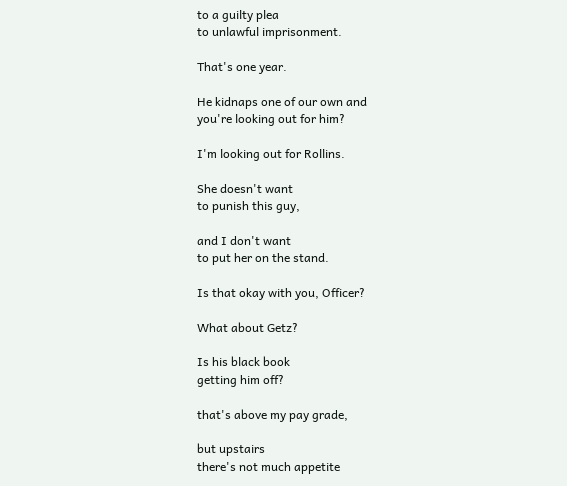to a guilty plea
to unlawful imprisonment.

That's one year.

He kidnaps one of our own and
you're looking out for him?

I'm looking out for Rollins.

She doesn't want
to punish this guy,

and I don't want
to put her on the stand.

Is that okay with you, Officer?

What about Getz?

Is his black book
getting him off?

that's above my pay grade,

but upstairs
there's not much appetite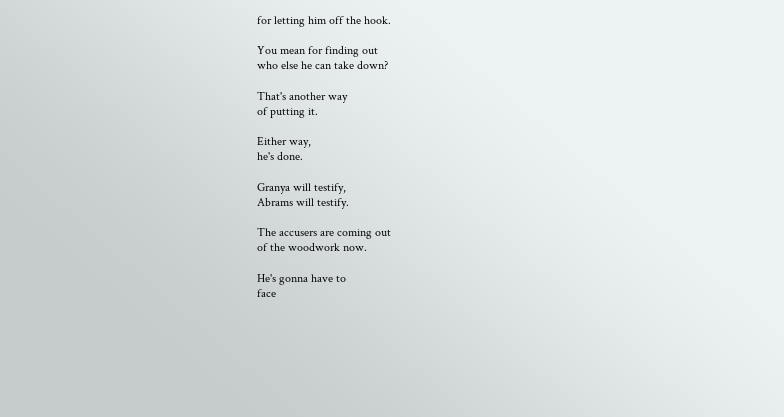for letting him off the hook.

You mean for finding out
who else he can take down?

That's another way
of putting it.

Either way,
he's done.

Granya will testify,
Abrams will testify.

The accusers are coming out
of the woodwork now.

He's gonna have to
face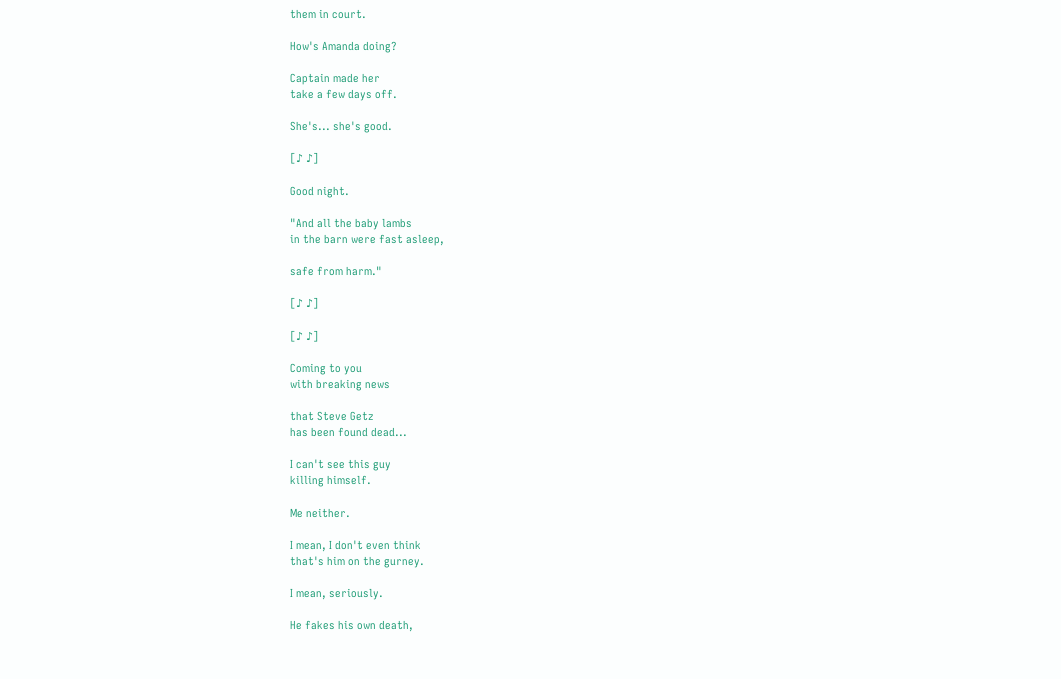them in court.

How's Amanda doing?

Captain made her
take a few days off.

She's... she's good.

[♪ ♪]

Good night.

"And all the baby lambs
in the barn were fast asleep,

safe from harm."

[♪ ♪]

[♪ ♪]

Coming to you
with breaking news

that Steve Getz
has been found dead...

I can't see this guy
killing himself.

Me neither.

I mean, I don't even think
that's him on the gurney.

I mean, seriously.

He fakes his own death,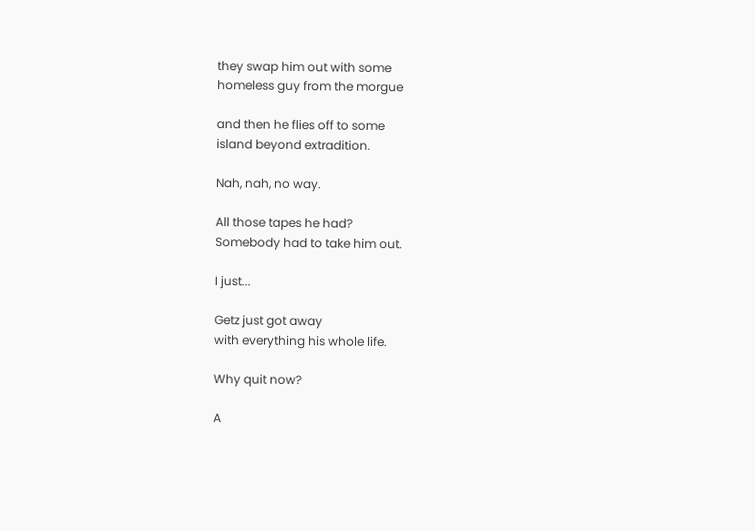they swap him out with some
homeless guy from the morgue

and then he flies off to some
island beyond extradition.

Nah, nah, no way.

All those tapes he had?
Somebody had to take him out.

I just...

Getz just got away
with everything his whole life.

Why quit now?

A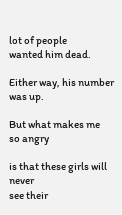lot of people
wanted him dead.

Either way, his number was up.

But what makes me
so angry

is that these girls will never
see their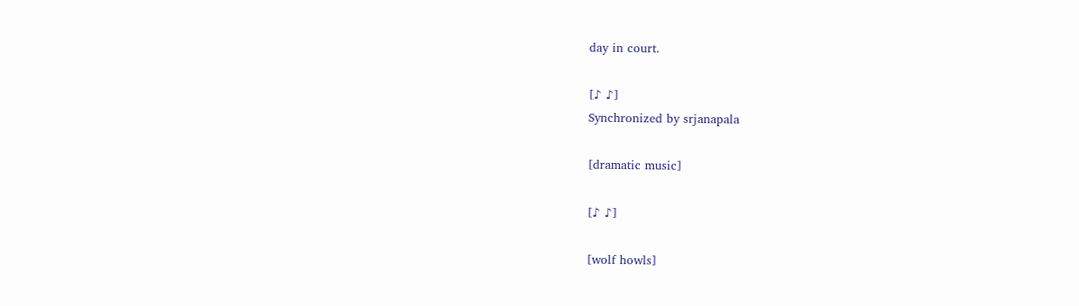day in court.

[♪ ♪]
Synchronized by srjanapala

[dramatic music]

[♪ ♪]

[wolf howls]